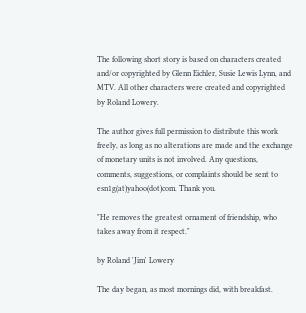The following short story is based on characters created and/or copyrighted by Glenn Eichler, Susie Lewis Lynn, and MTV. All other characters were created and copyrighted by Roland Lowery.

The author gives full permission to distribute this work freely, as long as no alterations are made and the exchange of monetary units is not involved. Any questions, comments, suggestions, or complaints should be sent to esn1g(at)yahoo(dot)com. Thank you.

"He removes the greatest ornament of friendship, who takes away from it respect."

by Roland 'Jim' Lowery

The day began, as most mornings did, with breakfast.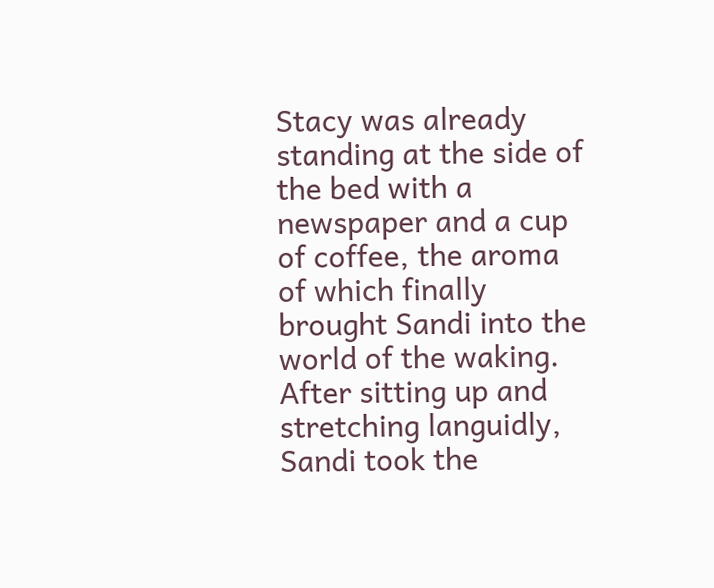Stacy was already standing at the side of the bed with a newspaper and a cup of coffee, the aroma of which finally brought Sandi into the world of the waking. After sitting up and stretching languidly, Sandi took the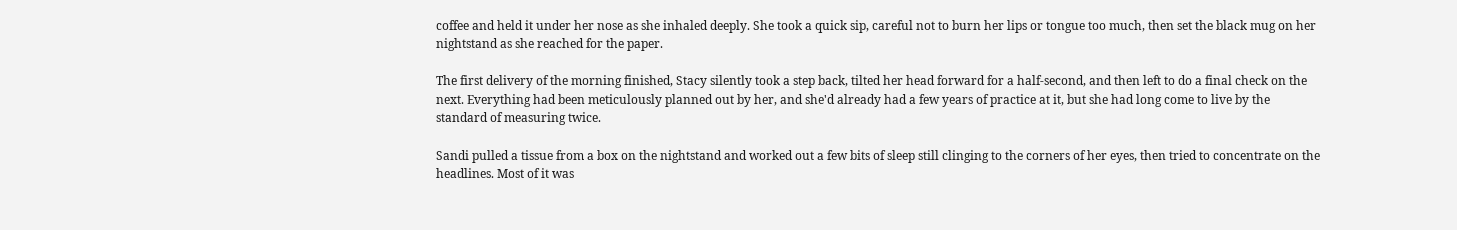coffee and held it under her nose as she inhaled deeply. She took a quick sip, careful not to burn her lips or tongue too much, then set the black mug on her nightstand as she reached for the paper.

The first delivery of the morning finished, Stacy silently took a step back, tilted her head forward for a half-second, and then left to do a final check on the next. Everything had been meticulously planned out by her, and she'd already had a few years of practice at it, but she had long come to live by the standard of measuring twice.

Sandi pulled a tissue from a box on the nightstand and worked out a few bits of sleep still clinging to the corners of her eyes, then tried to concentrate on the headlines. Most of it was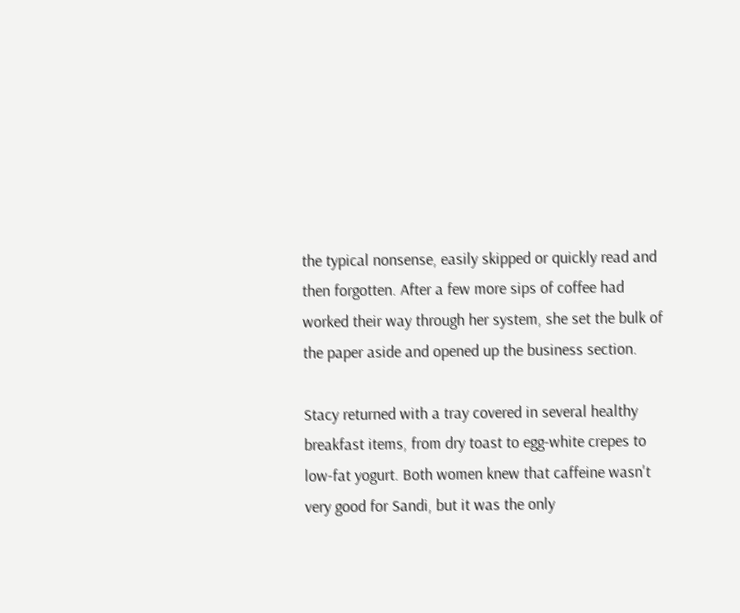the typical nonsense, easily skipped or quickly read and then forgotten. After a few more sips of coffee had worked their way through her system, she set the bulk of the paper aside and opened up the business section.

Stacy returned with a tray covered in several healthy breakfast items, from dry toast to egg-white crepes to low-fat yogurt. Both women knew that caffeine wasn't very good for Sandi, but it was the only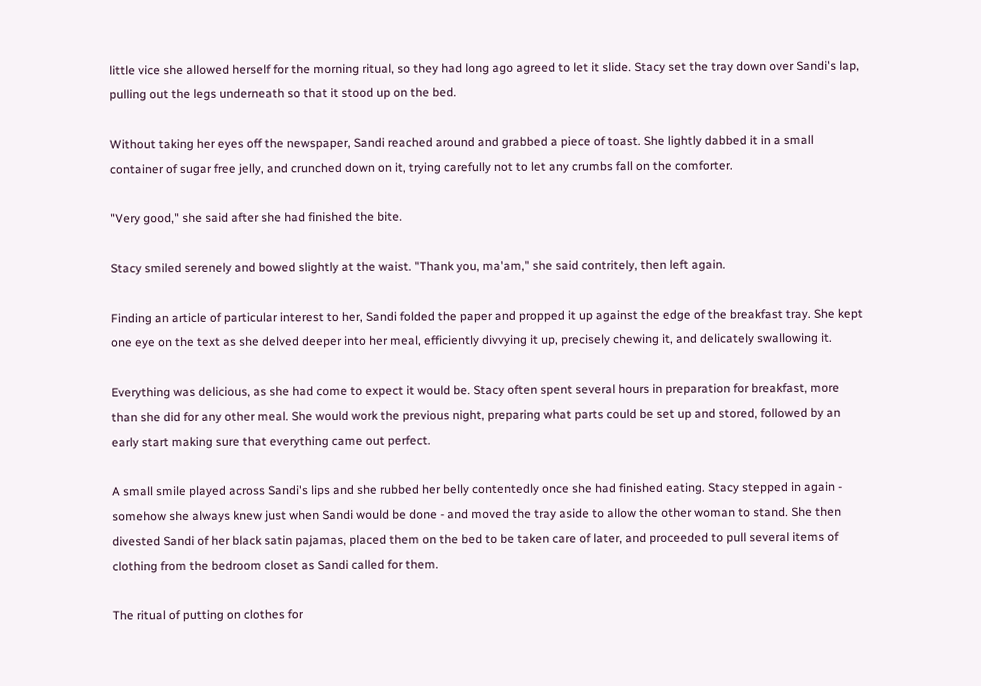little vice she allowed herself for the morning ritual, so they had long ago agreed to let it slide. Stacy set the tray down over Sandi's lap, pulling out the legs underneath so that it stood up on the bed.

Without taking her eyes off the newspaper, Sandi reached around and grabbed a piece of toast. She lightly dabbed it in a small container of sugar free jelly, and crunched down on it, trying carefully not to let any crumbs fall on the comforter.

"Very good," she said after she had finished the bite.

Stacy smiled serenely and bowed slightly at the waist. "Thank you, ma'am," she said contritely, then left again.

Finding an article of particular interest to her, Sandi folded the paper and propped it up against the edge of the breakfast tray. She kept one eye on the text as she delved deeper into her meal, efficiently divvying it up, precisely chewing it, and delicately swallowing it.

Everything was delicious, as she had come to expect it would be. Stacy often spent several hours in preparation for breakfast, more than she did for any other meal. She would work the previous night, preparing what parts could be set up and stored, followed by an early start making sure that everything came out perfect.

A small smile played across Sandi's lips and she rubbed her belly contentedly once she had finished eating. Stacy stepped in again - somehow she always knew just when Sandi would be done - and moved the tray aside to allow the other woman to stand. She then divested Sandi of her black satin pajamas, placed them on the bed to be taken care of later, and proceeded to pull several items of clothing from the bedroom closet as Sandi called for them.

The ritual of putting on clothes for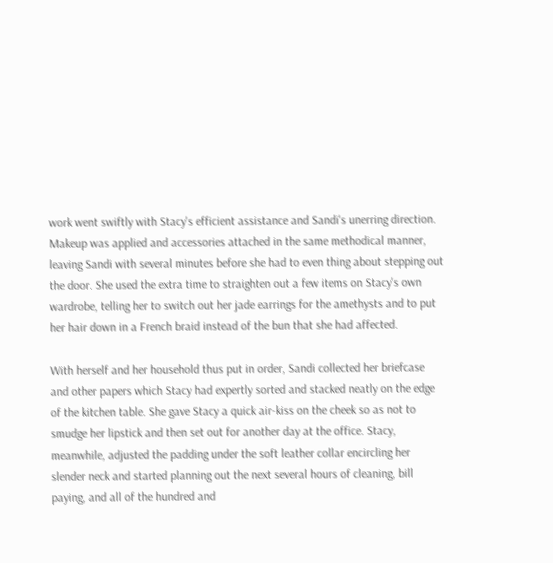work went swiftly with Stacy's efficient assistance and Sandi's unerring direction. Makeup was applied and accessories attached in the same methodical manner, leaving Sandi with several minutes before she had to even thing about stepping out the door. She used the extra time to straighten out a few items on Stacy's own wardrobe, telling her to switch out her jade earrings for the amethysts and to put her hair down in a French braid instead of the bun that she had affected.

With herself and her household thus put in order, Sandi collected her briefcase and other papers which Stacy had expertly sorted and stacked neatly on the edge of the kitchen table. She gave Stacy a quick air-kiss on the cheek so as not to smudge her lipstick and then set out for another day at the office. Stacy, meanwhile, adjusted the padding under the soft leather collar encircling her slender neck and started planning out the next several hours of cleaning, bill paying, and all of the hundred and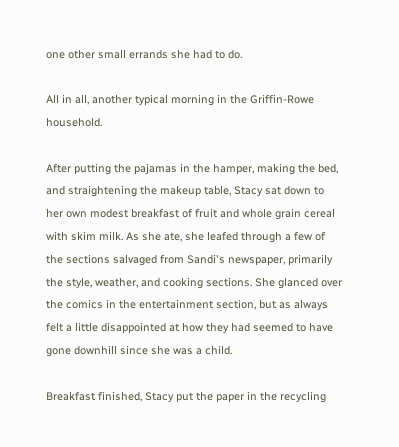one other small errands she had to do.

All in all, another typical morning in the Griffin-Rowe household.

After putting the pajamas in the hamper, making the bed, and straightening the makeup table, Stacy sat down to her own modest breakfast of fruit and whole grain cereal with skim milk. As she ate, she leafed through a few of the sections salvaged from Sandi's newspaper, primarily the style, weather, and cooking sections. She glanced over the comics in the entertainment section, but as always felt a little disappointed at how they had seemed to have gone downhill since she was a child.

Breakfast finished, Stacy put the paper in the recycling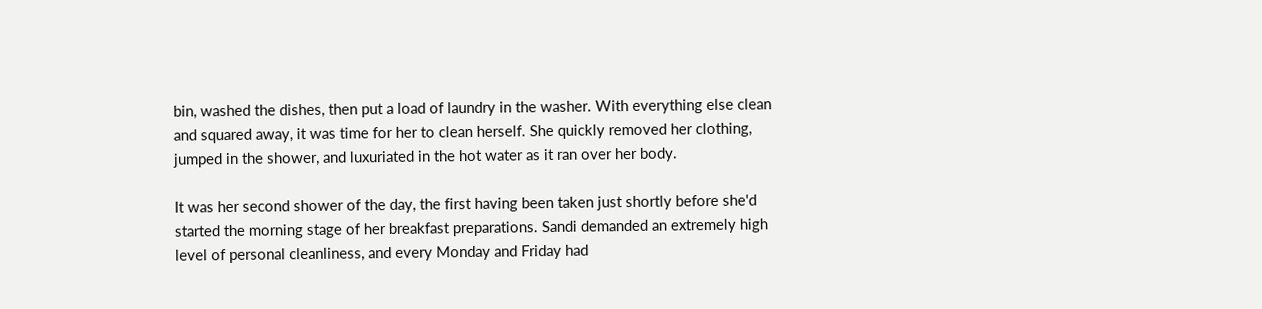bin, washed the dishes, then put a load of laundry in the washer. With everything else clean and squared away, it was time for her to clean herself. She quickly removed her clothing, jumped in the shower, and luxuriated in the hot water as it ran over her body.

It was her second shower of the day, the first having been taken just shortly before she'd started the morning stage of her breakfast preparations. Sandi demanded an extremely high level of personal cleanliness, and every Monday and Friday had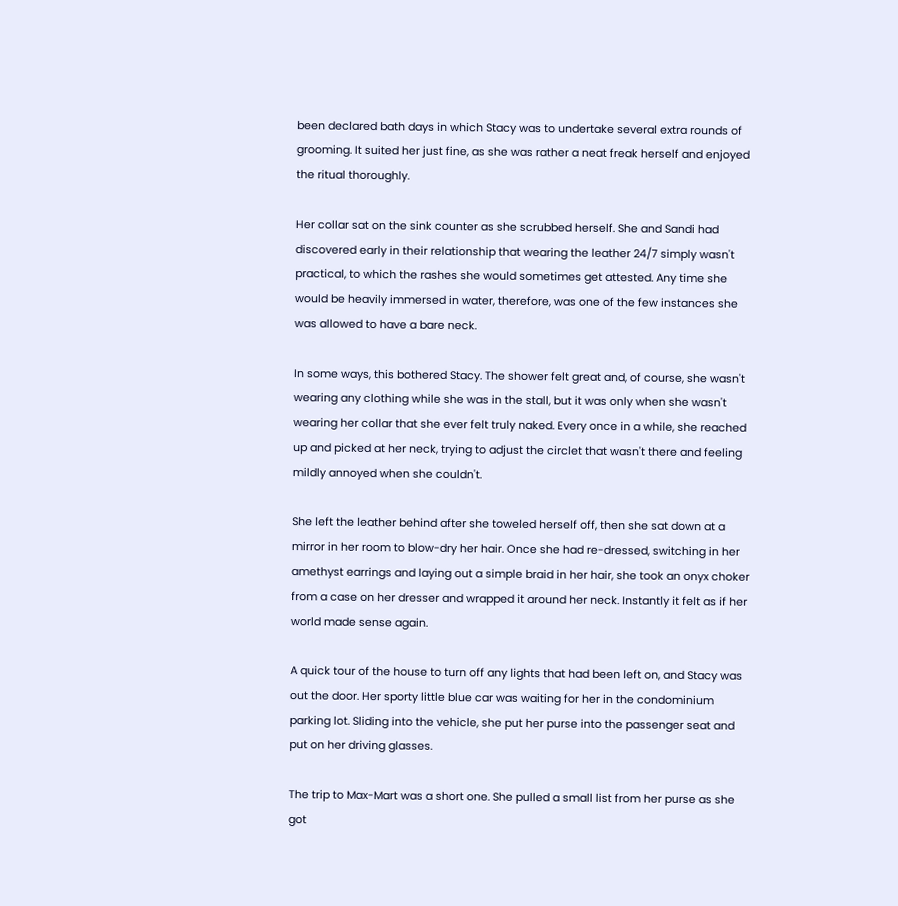been declared bath days in which Stacy was to undertake several extra rounds of grooming. It suited her just fine, as she was rather a neat freak herself and enjoyed the ritual thoroughly.

Her collar sat on the sink counter as she scrubbed herself. She and Sandi had discovered early in their relationship that wearing the leather 24/7 simply wasn't practical, to which the rashes she would sometimes get attested. Any time she would be heavily immersed in water, therefore, was one of the few instances she was allowed to have a bare neck.

In some ways, this bothered Stacy. The shower felt great and, of course, she wasn't wearing any clothing while she was in the stall, but it was only when she wasn't wearing her collar that she ever felt truly naked. Every once in a while, she reached up and picked at her neck, trying to adjust the circlet that wasn't there and feeling mildly annoyed when she couldn't.

She left the leather behind after she toweled herself off, then she sat down at a mirror in her room to blow-dry her hair. Once she had re-dressed, switching in her amethyst earrings and laying out a simple braid in her hair, she took an onyx choker from a case on her dresser and wrapped it around her neck. Instantly it felt as if her world made sense again.

A quick tour of the house to turn off any lights that had been left on, and Stacy was out the door. Her sporty little blue car was waiting for her in the condominium parking lot. Sliding into the vehicle, she put her purse into the passenger seat and put on her driving glasses.

The trip to Max-Mart was a short one. She pulled a small list from her purse as she got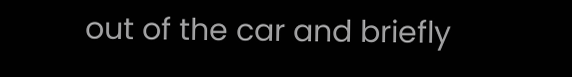out of the car and briefly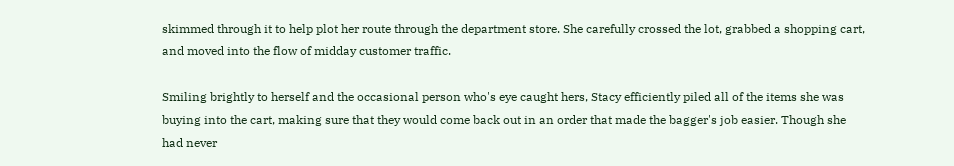skimmed through it to help plot her route through the department store. She carefully crossed the lot, grabbed a shopping cart, and moved into the flow of midday customer traffic.

Smiling brightly to herself and the occasional person who's eye caught hers, Stacy efficiently piled all of the items she was buying into the cart, making sure that they would come back out in an order that made the bagger's job easier. Though she had never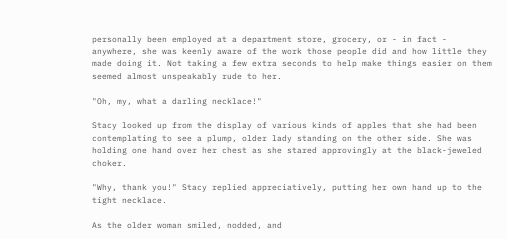personally been employed at a department store, grocery, or - in fact - anywhere, she was keenly aware of the work those people did and how little they made doing it. Not taking a few extra seconds to help make things easier on them seemed almost unspeakably rude to her.

"Oh, my, what a darling necklace!"

Stacy looked up from the display of various kinds of apples that she had been contemplating to see a plump, older lady standing on the other side. She was holding one hand over her chest as she stared approvingly at the black-jeweled choker.

"Why, thank you!" Stacy replied appreciatively, putting her own hand up to the tight necklace.

As the older woman smiled, nodded, and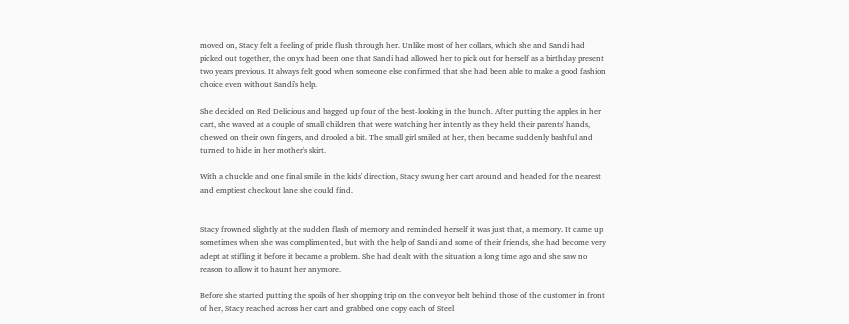moved on, Stacy felt a feeling of pride flush through her. Unlike most of her collars, which she and Sandi had picked out together, the onyx had been one that Sandi had allowed her to pick out for herself as a birthday present two years previous. It always felt good when someone else confirmed that she had been able to make a good fashion choice even without Sandi's help.

She decided on Red Delicious and bagged up four of the best-looking in the bunch. After putting the apples in her cart, she waved at a couple of small children that were watching her intently as they held their parents' hands, chewed on their own fingers, and drooled a bit. The small girl smiled at her, then became suddenly bashful and turned to hide in her mother's skirt.

With a chuckle and one final smile in the kids' direction, Stacy swung her cart around and headed for the nearest and emptiest checkout lane she could find.


Stacy frowned slightly at the sudden flash of memory and reminded herself it was just that, a memory. It came up sometimes when she was complimented, but with the help of Sandi and some of their friends, she had become very adept at stifling it before it became a problem. She had dealt with the situation a long time ago and she saw no reason to allow it to haunt her anymore.

Before she started putting the spoils of her shopping trip on the conveyor belt behind those of the customer in front of her, Stacy reached across her cart and grabbed one copy each of Steel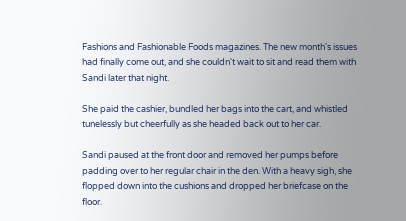Fashions and Fashionable Foods magazines. The new month's issues had finally come out, and she couldn't wait to sit and read them with Sandi later that night.

She paid the cashier, bundled her bags into the cart, and whistled tunelessly but cheerfully as she headed back out to her car.

Sandi paused at the front door and removed her pumps before padding over to her regular chair in the den. With a heavy sigh, she flopped down into the cushions and dropped her briefcase on the floor.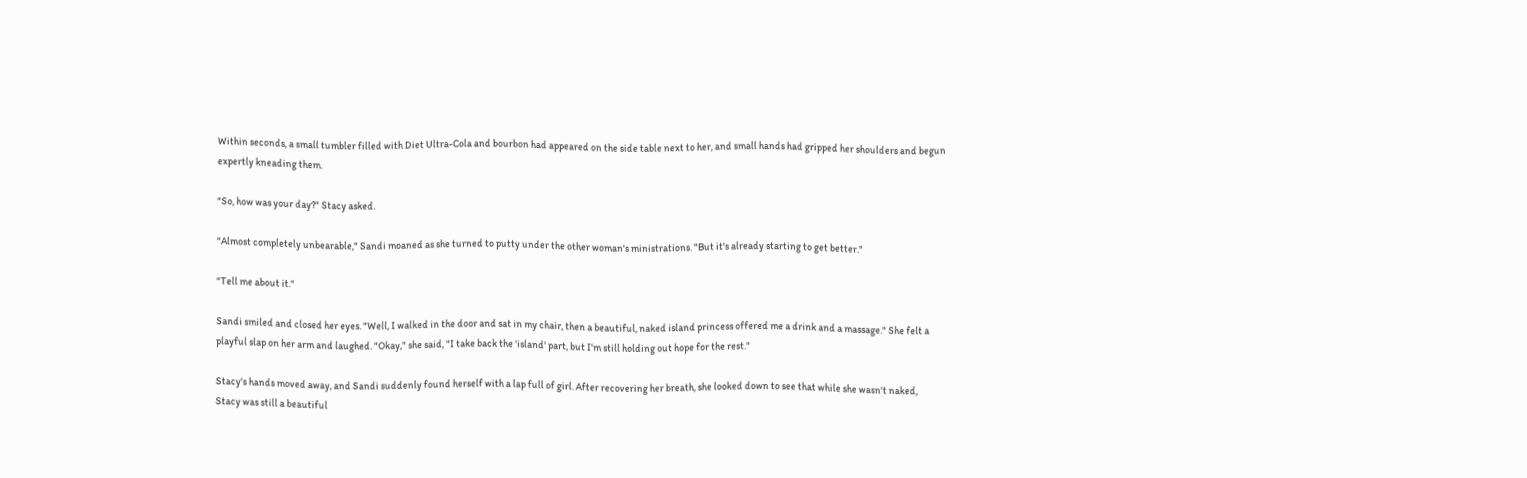Within seconds, a small tumbler filled with Diet Ultra-Cola and bourbon had appeared on the side table next to her, and small hands had gripped her shoulders and begun expertly kneading them.

"So, how was your day?" Stacy asked.

"Almost completely unbearable," Sandi moaned as she turned to putty under the other woman's ministrations. "But it's already starting to get better."

"Tell me about it."

Sandi smiled and closed her eyes. "Well, I walked in the door and sat in my chair, then a beautiful, naked island princess offered me a drink and a massage." She felt a playful slap on her arm and laughed. "Okay," she said, "I take back the 'island' part, but I'm still holding out hope for the rest."

Stacy's hands moved away, and Sandi suddenly found herself with a lap full of girl. After recovering her breath, she looked down to see that while she wasn't naked, Stacy was still a beautiful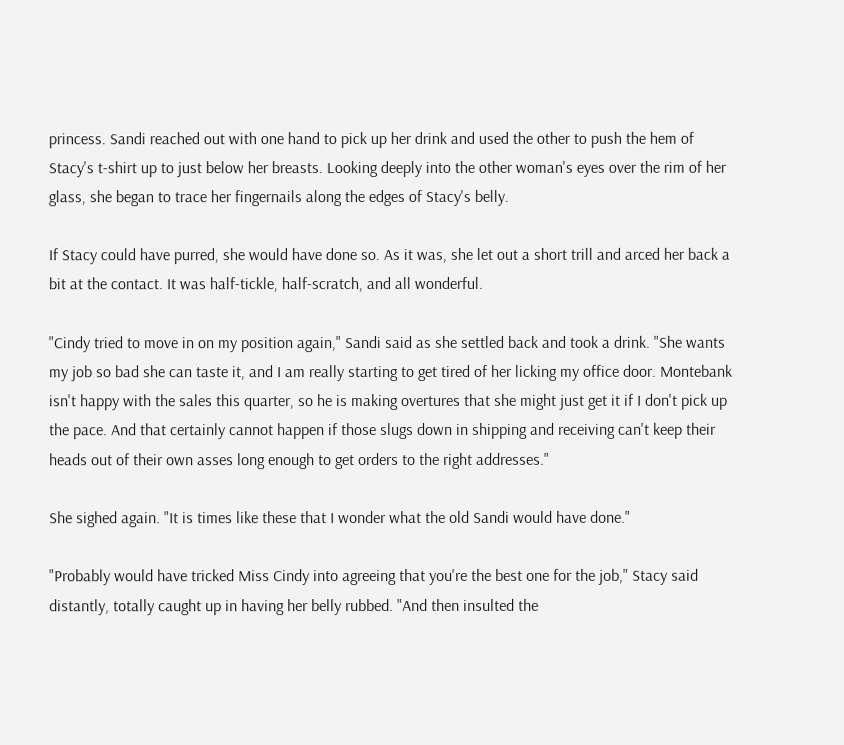princess. Sandi reached out with one hand to pick up her drink and used the other to push the hem of Stacy's t-shirt up to just below her breasts. Looking deeply into the other woman's eyes over the rim of her glass, she began to trace her fingernails along the edges of Stacy's belly.

If Stacy could have purred, she would have done so. As it was, she let out a short trill and arced her back a bit at the contact. It was half-tickle, half-scratch, and all wonderful.

"Cindy tried to move in on my position again," Sandi said as she settled back and took a drink. "She wants my job so bad she can taste it, and I am really starting to get tired of her licking my office door. Montebank isn't happy with the sales this quarter, so he is making overtures that she might just get it if I don't pick up the pace. And that certainly cannot happen if those slugs down in shipping and receiving can't keep their heads out of their own asses long enough to get orders to the right addresses."

She sighed again. "It is times like these that I wonder what the old Sandi would have done."

"Probably would have tricked Miss Cindy into agreeing that you're the best one for the job," Stacy said distantly, totally caught up in having her belly rubbed. "And then insulted the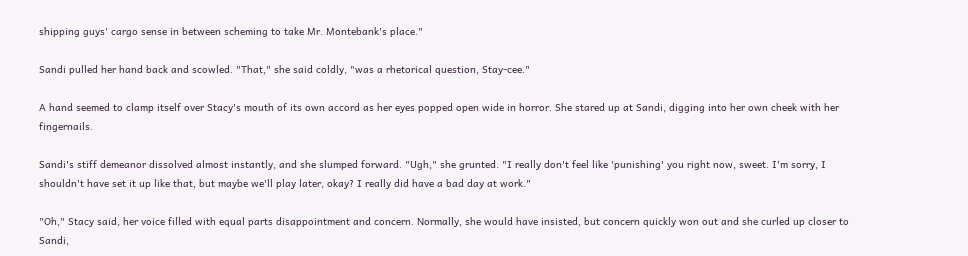shipping guys' cargo sense in between scheming to take Mr. Montebank's place."

Sandi pulled her hand back and scowled. "That," she said coldly, "was a rhetorical question, Stay-cee."

A hand seemed to clamp itself over Stacy's mouth of its own accord as her eyes popped open wide in horror. She stared up at Sandi, digging into her own cheek with her fingernails.

Sandi's stiff demeanor dissolved almost instantly, and she slumped forward. "Ugh," she grunted. "I really don't feel like 'punishing' you right now, sweet. I'm sorry, I shouldn't have set it up like that, but maybe we'll play later, okay? I really did have a bad day at work."

"Oh," Stacy said, her voice filled with equal parts disappointment and concern. Normally, she would have insisted, but concern quickly won out and she curled up closer to Sandi,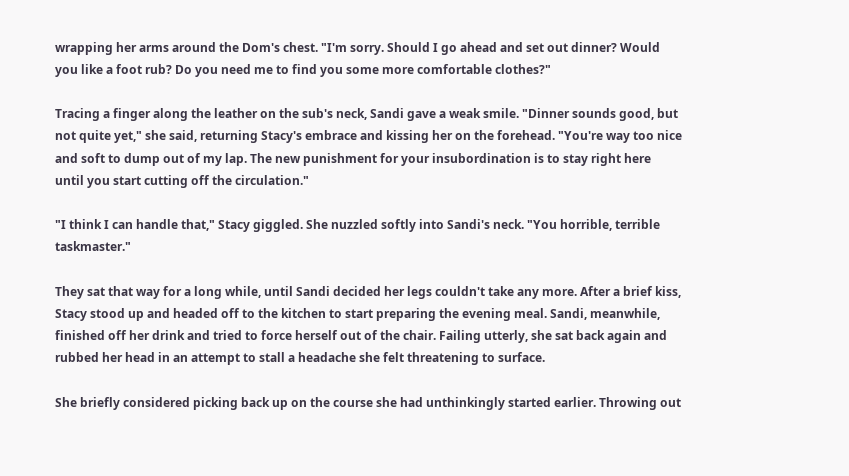wrapping her arms around the Dom's chest. "I'm sorry. Should I go ahead and set out dinner? Would you like a foot rub? Do you need me to find you some more comfortable clothes?"

Tracing a finger along the leather on the sub's neck, Sandi gave a weak smile. "Dinner sounds good, but not quite yet," she said, returning Stacy's embrace and kissing her on the forehead. "You're way too nice and soft to dump out of my lap. The new punishment for your insubordination is to stay right here until you start cutting off the circulation."

"I think I can handle that," Stacy giggled. She nuzzled softly into Sandi's neck. "You horrible, terrible taskmaster."

They sat that way for a long while, until Sandi decided her legs couldn't take any more. After a brief kiss, Stacy stood up and headed off to the kitchen to start preparing the evening meal. Sandi, meanwhile, finished off her drink and tried to force herself out of the chair. Failing utterly, she sat back again and rubbed her head in an attempt to stall a headache she felt threatening to surface.

She briefly considered picking back up on the course she had unthinkingly started earlier. Throwing out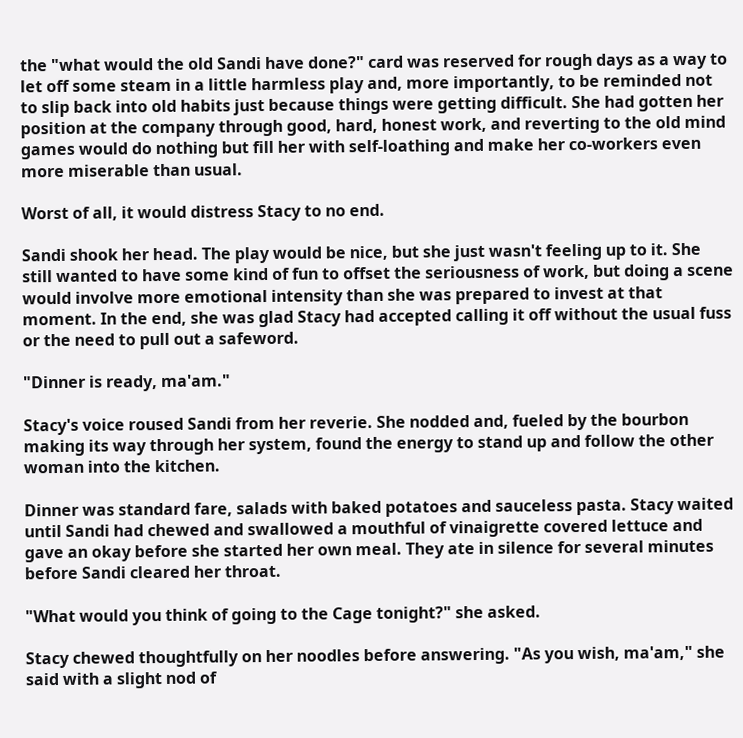the "what would the old Sandi have done?" card was reserved for rough days as a way to let off some steam in a little harmless play and, more importantly, to be reminded not to slip back into old habits just because things were getting difficult. She had gotten her position at the company through good, hard, honest work, and reverting to the old mind games would do nothing but fill her with self-loathing and make her co-workers even more miserable than usual.

Worst of all, it would distress Stacy to no end.

Sandi shook her head. The play would be nice, but she just wasn't feeling up to it. She still wanted to have some kind of fun to offset the seriousness of work, but doing a scene would involve more emotional intensity than she was prepared to invest at that moment. In the end, she was glad Stacy had accepted calling it off without the usual fuss or the need to pull out a safeword.

"Dinner is ready, ma'am."

Stacy's voice roused Sandi from her reverie. She nodded and, fueled by the bourbon making its way through her system, found the energy to stand up and follow the other woman into the kitchen.

Dinner was standard fare, salads with baked potatoes and sauceless pasta. Stacy waited until Sandi had chewed and swallowed a mouthful of vinaigrette covered lettuce and gave an okay before she started her own meal. They ate in silence for several minutes before Sandi cleared her throat.

"What would you think of going to the Cage tonight?" she asked.

Stacy chewed thoughtfully on her noodles before answering. "As you wish, ma'am," she said with a slight nod of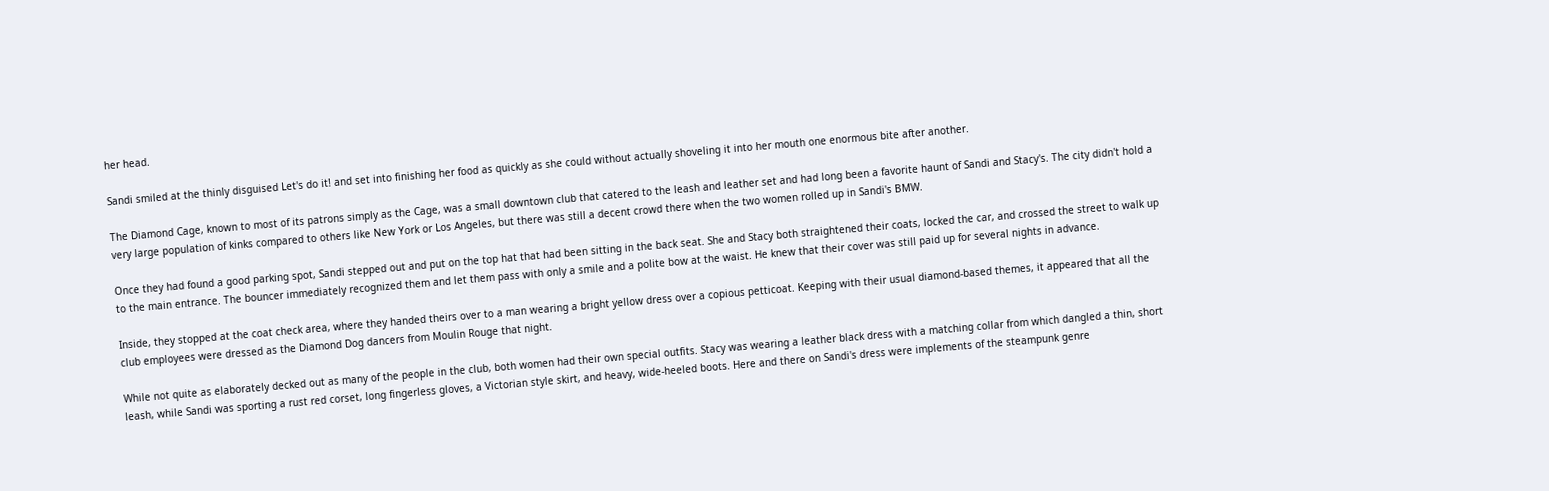her head.

Sandi smiled at the thinly disguised Let's do it! and set into finishing her food as quickly as she could without actually shoveling it into her mouth one enormous bite after another.

The Diamond Cage, known to most of its patrons simply as the Cage, was a small downtown club that catered to the leash and leather set and had long been a favorite haunt of Sandi and Stacy's. The city didn't hold a very large population of kinks compared to others like New York or Los Angeles, but there was still a decent crowd there when the two women rolled up in Sandi's BMW.

Once they had found a good parking spot, Sandi stepped out and put on the top hat that had been sitting in the back seat. She and Stacy both straightened their coats, locked the car, and crossed the street to walk up to the main entrance. The bouncer immediately recognized them and let them pass with only a smile and a polite bow at the waist. He knew that their cover was still paid up for several nights in advance.

Inside, they stopped at the coat check area, where they handed theirs over to a man wearing a bright yellow dress over a copious petticoat. Keeping with their usual diamond-based themes, it appeared that all the club employees were dressed as the Diamond Dog dancers from Moulin Rouge that night.

While not quite as elaborately decked out as many of the people in the club, both women had their own special outfits. Stacy was wearing a leather black dress with a matching collar from which dangled a thin, short leash, while Sandi was sporting a rust red corset, long fingerless gloves, a Victorian style skirt, and heavy, wide-heeled boots. Here and there on Sandi's dress were implements of the steampunk genre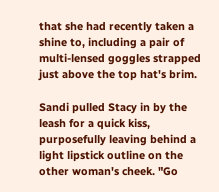that she had recently taken a shine to, including a pair of multi-lensed goggles strapped just above the top hat's brim.

Sandi pulled Stacy in by the leash for a quick kiss, purposefully leaving behind a light lipstick outline on the other woman's cheek. "Go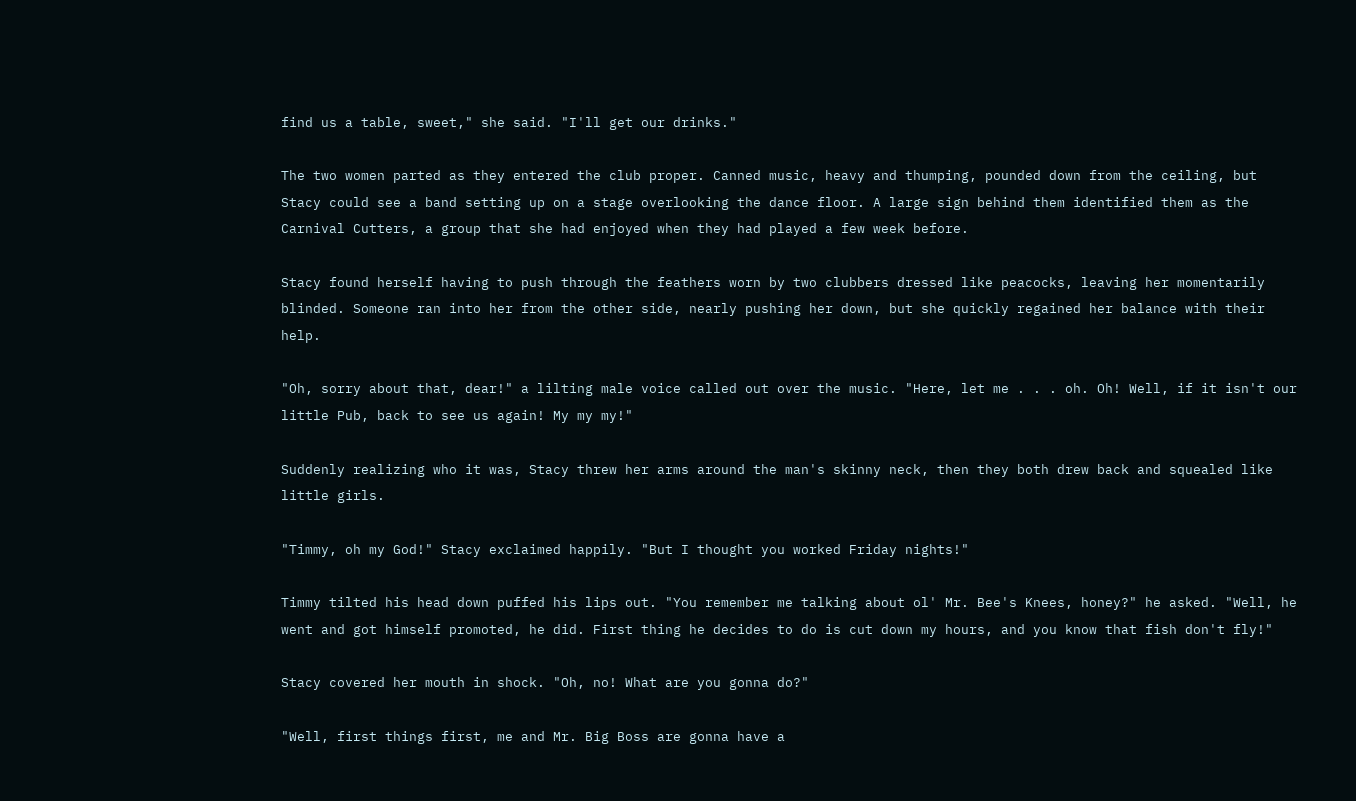find us a table, sweet," she said. "I'll get our drinks."

The two women parted as they entered the club proper. Canned music, heavy and thumping, pounded down from the ceiling, but Stacy could see a band setting up on a stage overlooking the dance floor. A large sign behind them identified them as the Carnival Cutters, a group that she had enjoyed when they had played a few week before.

Stacy found herself having to push through the feathers worn by two clubbers dressed like peacocks, leaving her momentarily blinded. Someone ran into her from the other side, nearly pushing her down, but she quickly regained her balance with their help.

"Oh, sorry about that, dear!" a lilting male voice called out over the music. "Here, let me . . . oh. Oh! Well, if it isn't our little Pub, back to see us again! My my my!"

Suddenly realizing who it was, Stacy threw her arms around the man's skinny neck, then they both drew back and squealed like little girls.

"Timmy, oh my God!" Stacy exclaimed happily. "But I thought you worked Friday nights!"

Timmy tilted his head down puffed his lips out. "You remember me talking about ol' Mr. Bee's Knees, honey?" he asked. "Well, he went and got himself promoted, he did. First thing he decides to do is cut down my hours, and you know that fish don't fly!"

Stacy covered her mouth in shock. "Oh, no! What are you gonna do?"

"Well, first things first, me and Mr. Big Boss are gonna have a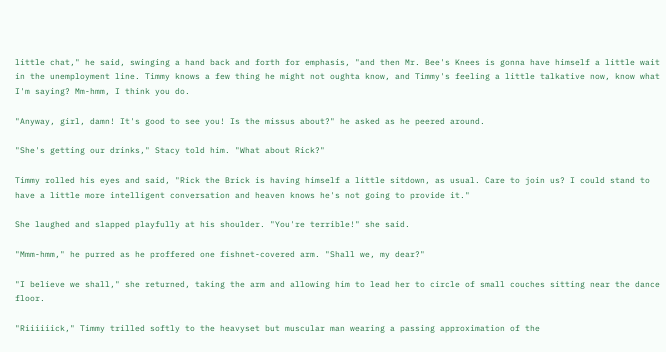little chat," he said, swinging a hand back and forth for emphasis, "and then Mr. Bee's Knees is gonna have himself a little wait in the unemployment line. Timmy knows a few thing he might not oughta know, and Timmy's feeling a little talkative now, know what I'm saying? Mm-hmm, I think you do.

"Anyway, girl, damn! It's good to see you! Is the missus about?" he asked as he peered around.

"She's getting our drinks," Stacy told him. "What about Rick?"

Timmy rolled his eyes and said, "Rick the Brick is having himself a little sitdown, as usual. Care to join us? I could stand to have a little more intelligent conversation and heaven knows he's not going to provide it."

She laughed and slapped playfully at his shoulder. "You're terrible!" she said.

"Mmm-hmm," he purred as he proffered one fishnet-covered arm. "Shall we, my dear?"

"I believe we shall," she returned, taking the arm and allowing him to lead her to circle of small couches sitting near the dance floor.

"Riiiiiick," Timmy trilled softly to the heavyset but muscular man wearing a passing approximation of the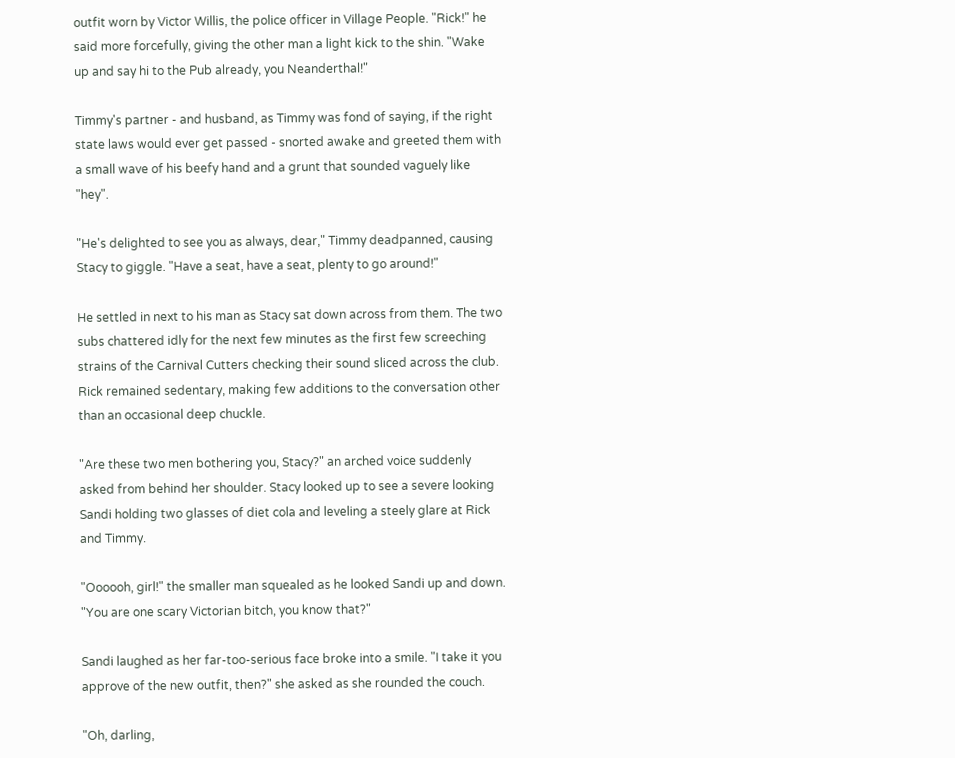outfit worn by Victor Willis, the police officer in Village People. "Rick!" he said more forcefully, giving the other man a light kick to the shin. "Wake up and say hi to the Pub already, you Neanderthal!"

Timmy's partner - and husband, as Timmy was fond of saying, if the right state laws would ever get passed - snorted awake and greeted them with a small wave of his beefy hand and a grunt that sounded vaguely like "hey".

"He's delighted to see you as always, dear," Timmy deadpanned, causing Stacy to giggle. "Have a seat, have a seat, plenty to go around!"

He settled in next to his man as Stacy sat down across from them. The two subs chattered idly for the next few minutes as the first few screeching strains of the Carnival Cutters checking their sound sliced across the club. Rick remained sedentary, making few additions to the conversation other than an occasional deep chuckle.

"Are these two men bothering you, Stacy?" an arched voice suddenly asked from behind her shoulder. Stacy looked up to see a severe looking Sandi holding two glasses of diet cola and leveling a steely glare at Rick and Timmy.

"Oooooh, girl!" the smaller man squealed as he looked Sandi up and down. "You are one scary Victorian bitch, you know that?"

Sandi laughed as her far-too-serious face broke into a smile. "I take it you approve of the new outfit, then?" she asked as she rounded the couch.

"Oh, darling,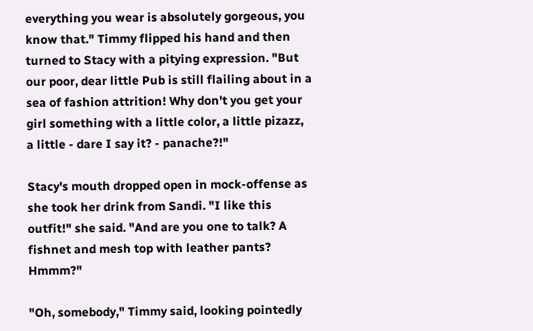everything you wear is absolutely gorgeous, you know that." Timmy flipped his hand and then turned to Stacy with a pitying expression. "But our poor, dear little Pub is still flailing about in a sea of fashion attrition! Why don't you get your girl something with a little color, a little pizazz, a little - dare I say it? - panache?!"

Stacy's mouth dropped open in mock-offense as she took her drink from Sandi. "I like this outfit!" she said. "And are you one to talk? A fishnet and mesh top with leather pants? Hmmm?"

"Oh, somebody," Timmy said, looking pointedly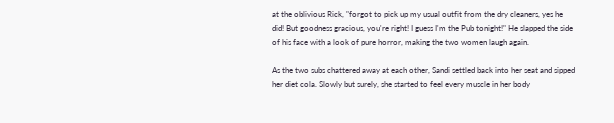at the oblivious Rick, "forgot to pick up my usual outfit from the dry cleaners, yes he did! But goodness gracious, you're right! I guess I'm the Pub tonight!" He slapped the side of his face with a look of pure horror, making the two women laugh again.

As the two subs chattered away at each other, Sandi settled back into her seat and sipped her diet cola. Slowly but surely, she started to feel every muscle in her body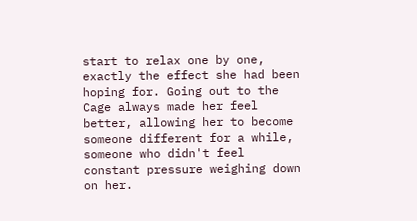start to relax one by one, exactly the effect she had been hoping for. Going out to the Cage always made her feel better, allowing her to become someone different for a while, someone who didn't feel constant pressure weighing down on her.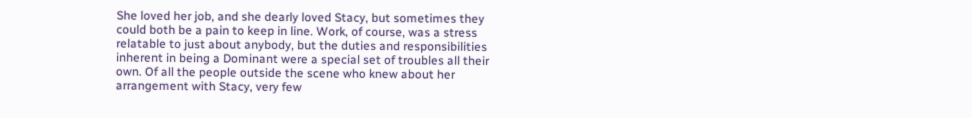She loved her job, and she dearly loved Stacy, but sometimes they could both be a pain to keep in line. Work, of course, was a stress relatable to just about anybody, but the duties and responsibilities inherent in being a Dominant were a special set of troubles all their own. Of all the people outside the scene who knew about her arrangement with Stacy, very few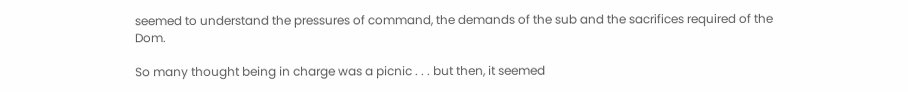seemed to understand the pressures of command, the demands of the sub and the sacrifices required of the Dom.

So many thought being in charge was a picnic . . . but then, it seemed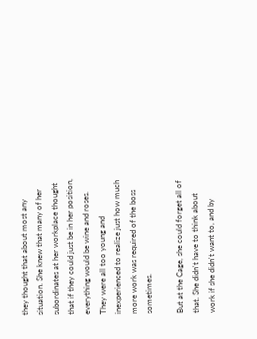they thought that about most any situation. She knew that many of her subordinates at her workplace thought that if they could just be in her position, everything would be wine and roses. They were all too young and inexperienced to realize just how much more work was required of the boss sometimes.

But at the Cage, she could forget all of that. She didn't have to think about work if she didn't want to, and by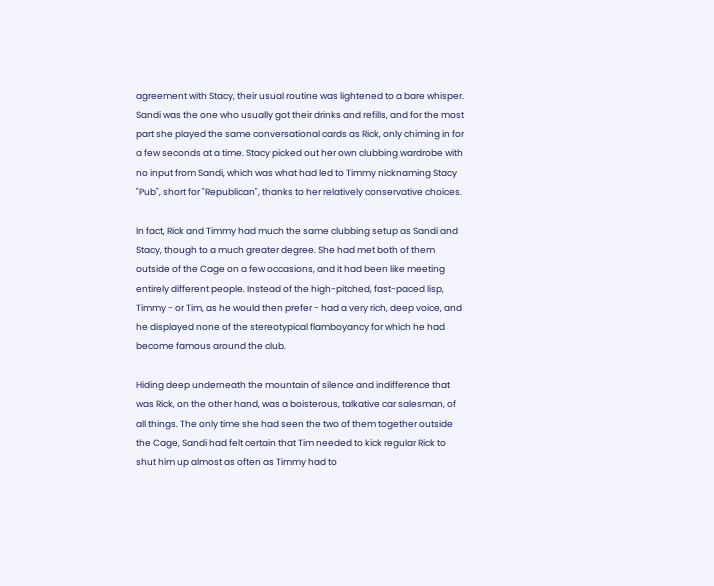agreement with Stacy, their usual routine was lightened to a bare whisper. Sandi was the one who usually got their drinks and refills, and for the most part she played the same conversational cards as Rick, only chiming in for a few seconds at a time. Stacy picked out her own clubbing wardrobe with no input from Sandi, which was what had led to Timmy nicknaming Stacy "Pub", short for "Republican", thanks to her relatively conservative choices.

In fact, Rick and Timmy had much the same clubbing setup as Sandi and Stacy, though to a much greater degree. She had met both of them outside of the Cage on a few occasions, and it had been like meeting entirely different people. Instead of the high-pitched, fast-paced lisp, Timmy - or Tim, as he would then prefer - had a very rich, deep voice, and he displayed none of the stereotypical flamboyancy for which he had become famous around the club.

Hiding deep underneath the mountain of silence and indifference that was Rick, on the other hand, was a boisterous, talkative car salesman, of all things. The only time she had seen the two of them together outside the Cage, Sandi had felt certain that Tim needed to kick regular Rick to shut him up almost as often as Timmy had to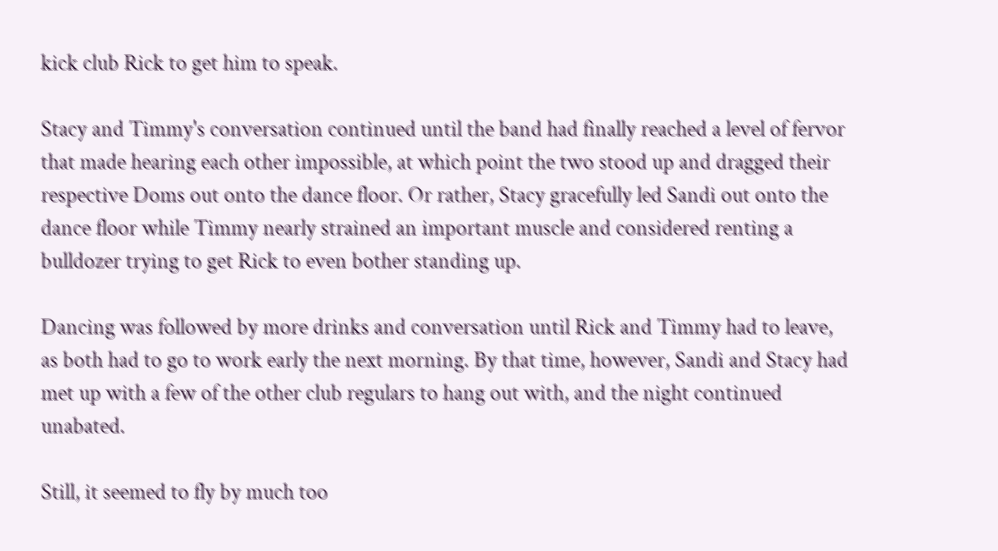kick club Rick to get him to speak.

Stacy and Timmy's conversation continued until the band had finally reached a level of fervor that made hearing each other impossible, at which point the two stood up and dragged their respective Doms out onto the dance floor. Or rather, Stacy gracefully led Sandi out onto the dance floor while Timmy nearly strained an important muscle and considered renting a bulldozer trying to get Rick to even bother standing up.

Dancing was followed by more drinks and conversation until Rick and Timmy had to leave, as both had to go to work early the next morning. By that time, however, Sandi and Stacy had met up with a few of the other club regulars to hang out with, and the night continued unabated.

Still, it seemed to fly by much too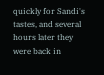quickly for Sandi's tastes, and several hours later they were back in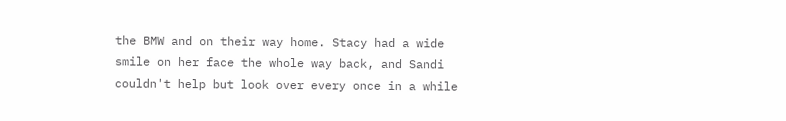the BMW and on their way home. Stacy had a wide smile on her face the whole way back, and Sandi couldn't help but look over every once in a while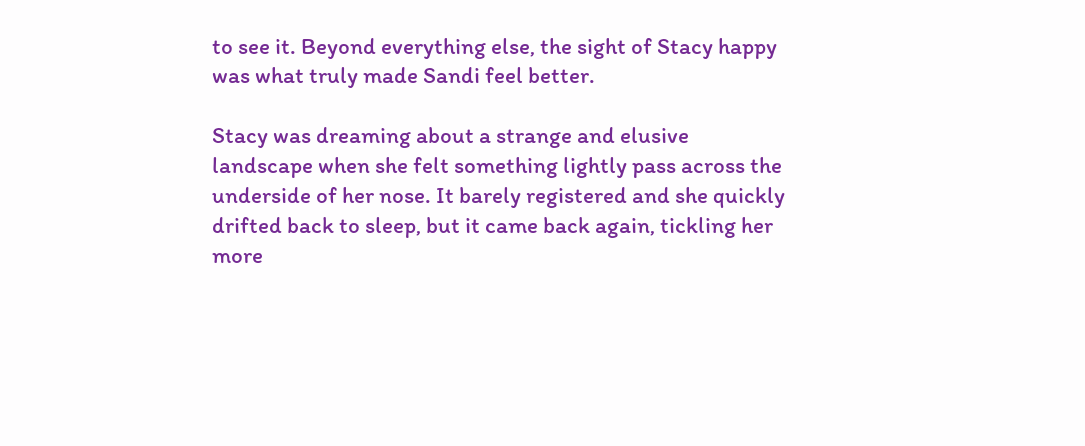to see it. Beyond everything else, the sight of Stacy happy was what truly made Sandi feel better.

Stacy was dreaming about a strange and elusive landscape when she felt something lightly pass across the underside of her nose. It barely registered and she quickly drifted back to sleep, but it came back again, tickling her more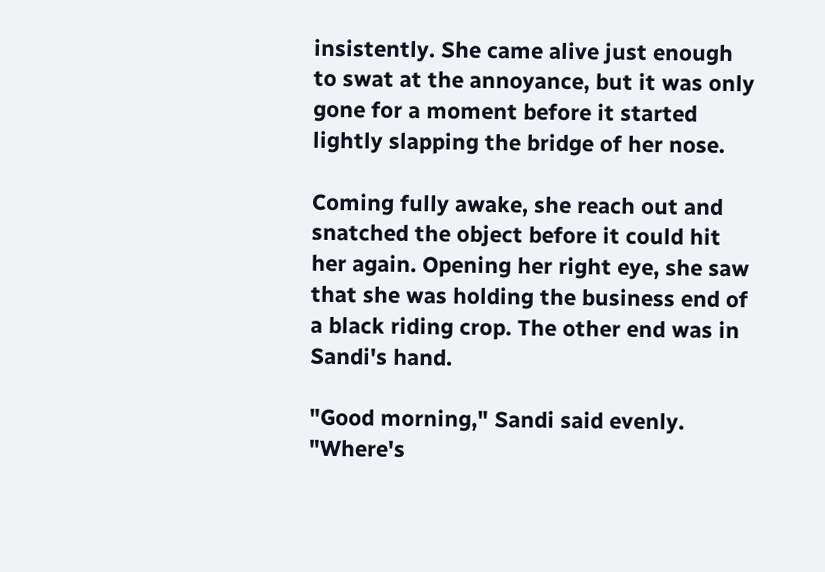insistently. She came alive just enough to swat at the annoyance, but it was only gone for a moment before it started lightly slapping the bridge of her nose.

Coming fully awake, she reach out and snatched the object before it could hit her again. Opening her right eye, she saw that she was holding the business end of a black riding crop. The other end was in Sandi's hand.

"Good morning," Sandi said evenly. "Where's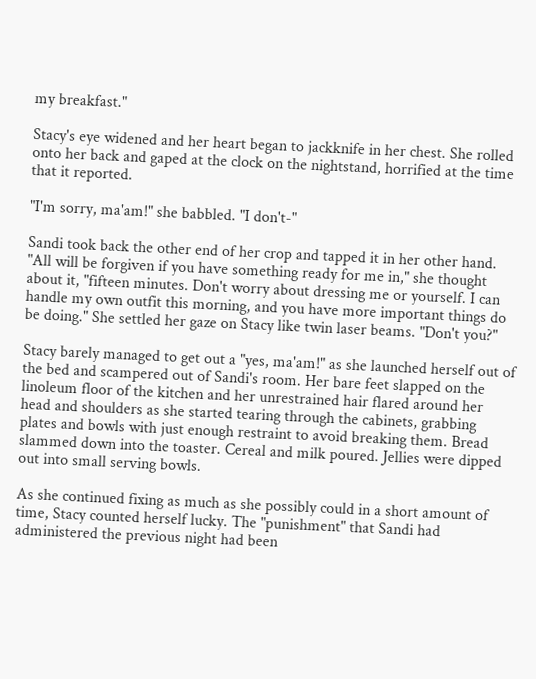my breakfast."

Stacy's eye widened and her heart began to jackknife in her chest. She rolled onto her back and gaped at the clock on the nightstand, horrified at the time that it reported.

"I'm sorry, ma'am!" she babbled. "I don't-"

Sandi took back the other end of her crop and tapped it in her other hand. "All will be forgiven if you have something ready for me in," she thought about it, "fifteen minutes. Don't worry about dressing me or yourself. I can handle my own outfit this morning, and you have more important things do be doing." She settled her gaze on Stacy like twin laser beams. "Don't you?"

Stacy barely managed to get out a "yes, ma'am!" as she launched herself out of the bed and scampered out of Sandi's room. Her bare feet slapped on the linoleum floor of the kitchen and her unrestrained hair flared around her head and shoulders as she started tearing through the cabinets, grabbing plates and bowls with just enough restraint to avoid breaking them. Bread slammed down into the toaster. Cereal and milk poured. Jellies were dipped out into small serving bowls.

As she continued fixing as much as she possibly could in a short amount of time, Stacy counted herself lucky. The "punishment" that Sandi had administered the previous night had been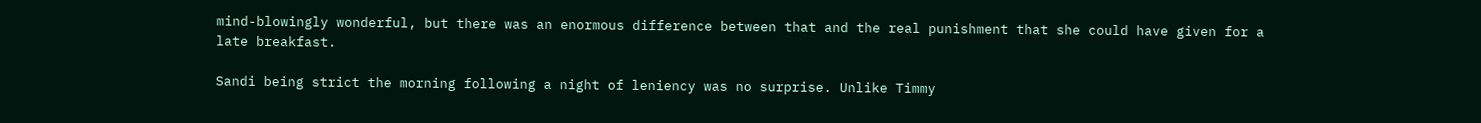mind-blowingly wonderful, but there was an enormous difference between that and the real punishment that she could have given for a late breakfast.

Sandi being strict the morning following a night of leniency was no surprise. Unlike Timmy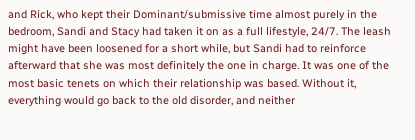and Rick, who kept their Dominant/submissive time almost purely in the bedroom, Sandi and Stacy had taken it on as a full lifestyle, 24/7. The leash might have been loosened for a short while, but Sandi had to reinforce afterward that she was most definitely the one in charge. It was one of the most basic tenets on which their relationship was based. Without it, everything would go back to the old disorder, and neither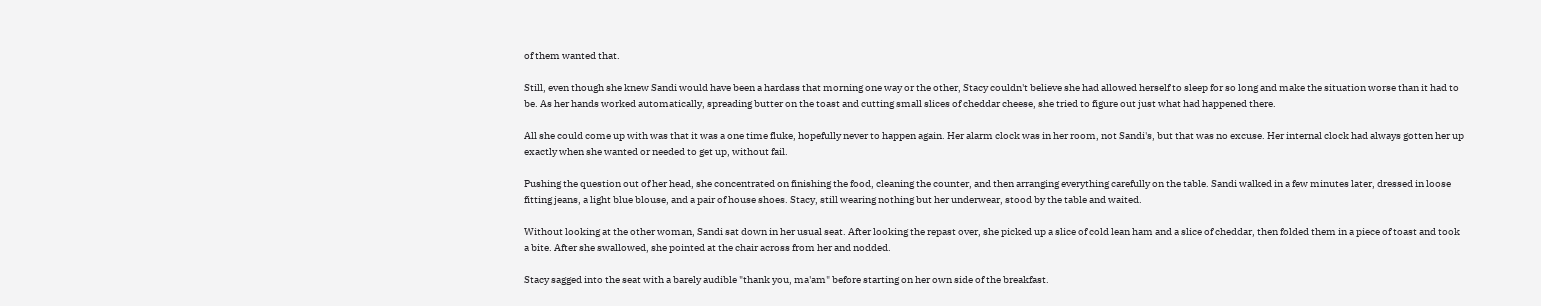of them wanted that.

Still, even though she knew Sandi would have been a hardass that morning one way or the other, Stacy couldn't believe she had allowed herself to sleep for so long and make the situation worse than it had to be. As her hands worked automatically, spreading butter on the toast and cutting small slices of cheddar cheese, she tried to figure out just what had happened there.

All she could come up with was that it was a one time fluke, hopefully never to happen again. Her alarm clock was in her room, not Sandi's, but that was no excuse. Her internal clock had always gotten her up exactly when she wanted or needed to get up, without fail.

Pushing the question out of her head, she concentrated on finishing the food, cleaning the counter, and then arranging everything carefully on the table. Sandi walked in a few minutes later, dressed in loose fitting jeans, a light blue blouse, and a pair of house shoes. Stacy, still wearing nothing but her underwear, stood by the table and waited.

Without looking at the other woman, Sandi sat down in her usual seat. After looking the repast over, she picked up a slice of cold lean ham and a slice of cheddar, then folded them in a piece of toast and took a bite. After she swallowed, she pointed at the chair across from her and nodded.

Stacy sagged into the seat with a barely audible "thank you, ma'am" before starting on her own side of the breakfast.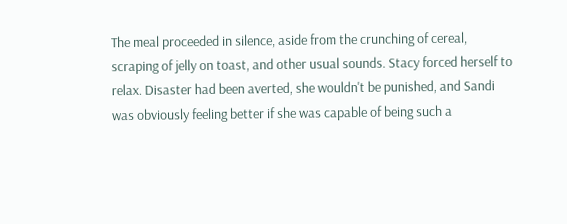The meal proceeded in silence, aside from the crunching of cereal, scraping of jelly on toast, and other usual sounds. Stacy forced herself to relax. Disaster had been averted, she wouldn't be punished, and Sandi was obviously feeling better if she was capable of being such a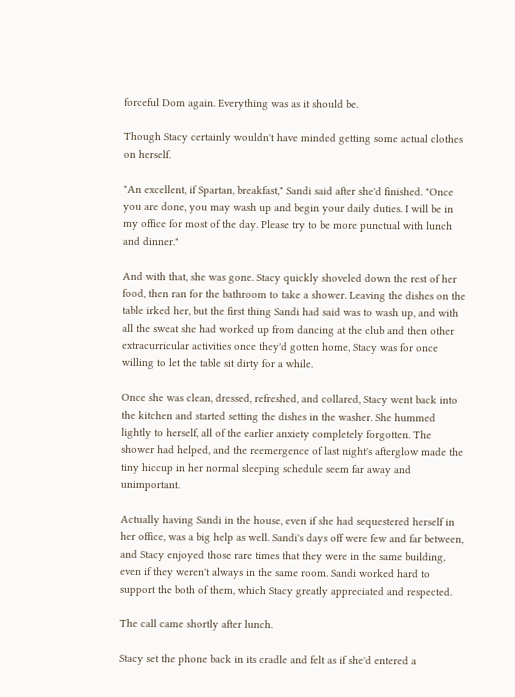forceful Dom again. Everything was as it should be.

Though Stacy certainly wouldn't have minded getting some actual clothes on herself.

"An excellent, if Spartan, breakfast," Sandi said after she'd finished. "Once you are done, you may wash up and begin your daily duties. I will be in my office for most of the day. Please try to be more punctual with lunch and dinner."

And with that, she was gone. Stacy quickly shoveled down the rest of her food, then ran for the bathroom to take a shower. Leaving the dishes on the table irked her, but the first thing Sandi had said was to wash up, and with all the sweat she had worked up from dancing at the club and then other extracurricular activities once they'd gotten home, Stacy was for once willing to let the table sit dirty for a while.

Once she was clean, dressed, refreshed, and collared, Stacy went back into the kitchen and started setting the dishes in the washer. She hummed lightly to herself, all of the earlier anxiety completely forgotten. The shower had helped, and the reemergence of last night's afterglow made the tiny hiccup in her normal sleeping schedule seem far away and unimportant.

Actually having Sandi in the house, even if she had sequestered herself in her office, was a big help as well. Sandi's days off were few and far between, and Stacy enjoyed those rare times that they were in the same building, even if they weren't always in the same room. Sandi worked hard to support the both of them, which Stacy greatly appreciated and respected.

The call came shortly after lunch.

Stacy set the phone back in its cradle and felt as if she'd entered a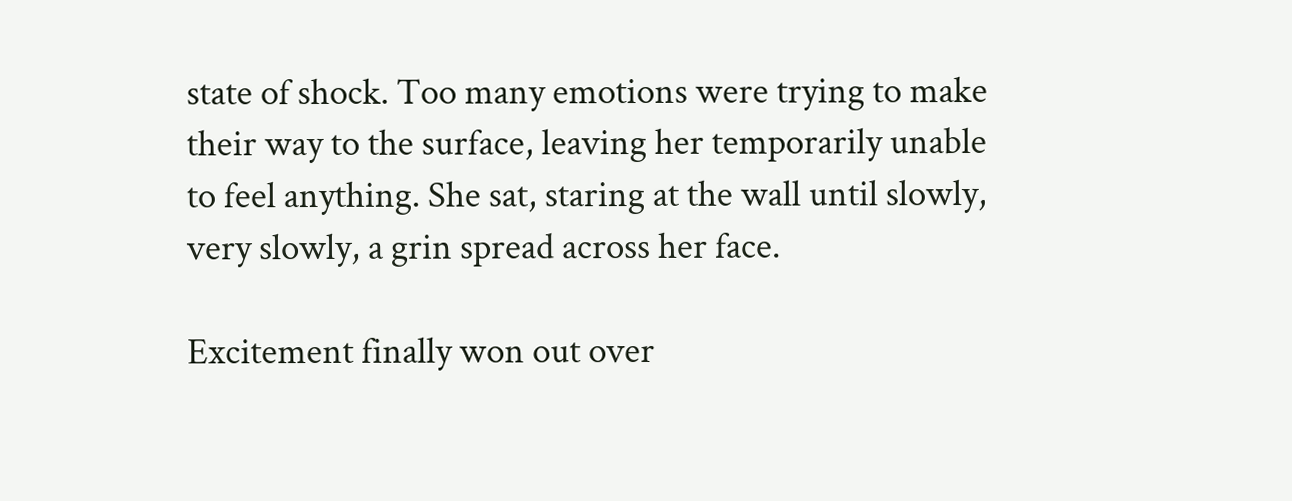state of shock. Too many emotions were trying to make their way to the surface, leaving her temporarily unable to feel anything. She sat, staring at the wall until slowly, very slowly, a grin spread across her face.

Excitement finally won out over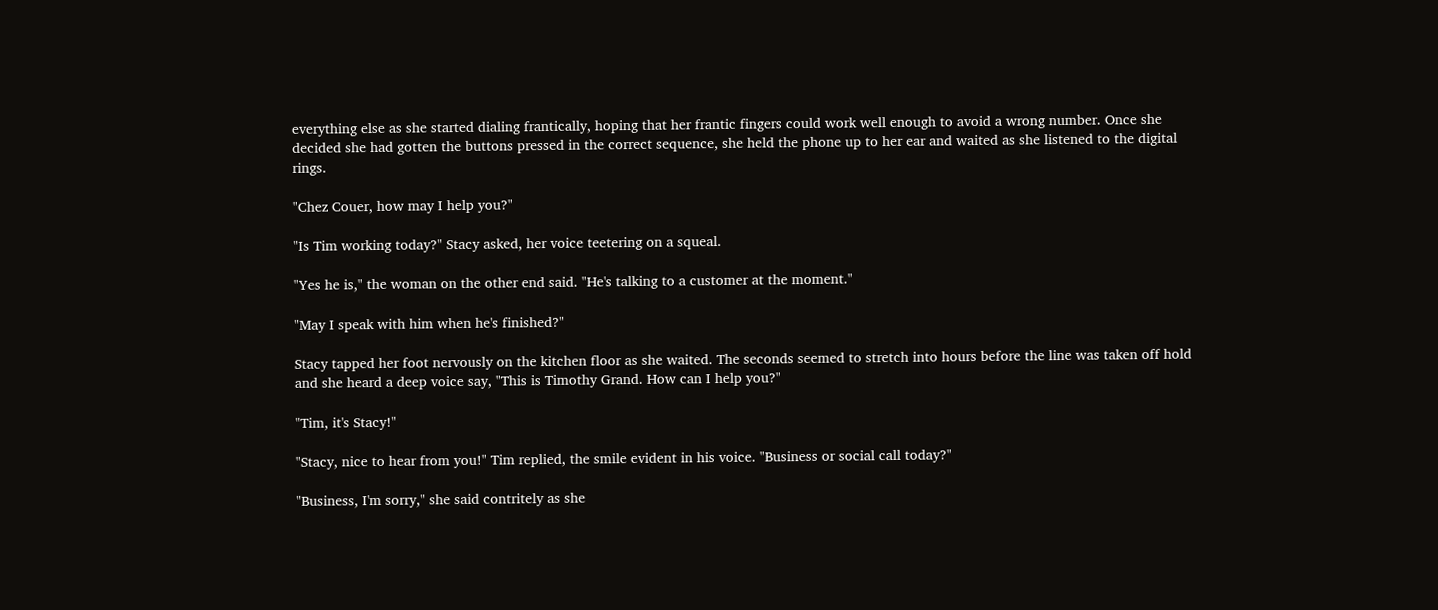everything else as she started dialing frantically, hoping that her frantic fingers could work well enough to avoid a wrong number. Once she decided she had gotten the buttons pressed in the correct sequence, she held the phone up to her ear and waited as she listened to the digital rings.

"Chez Couer, how may I help you?"

"Is Tim working today?" Stacy asked, her voice teetering on a squeal.

"Yes he is," the woman on the other end said. "He's talking to a customer at the moment."

"May I speak with him when he's finished?"

Stacy tapped her foot nervously on the kitchen floor as she waited. The seconds seemed to stretch into hours before the line was taken off hold and she heard a deep voice say, "This is Timothy Grand. How can I help you?"

"Tim, it's Stacy!"

"Stacy, nice to hear from you!" Tim replied, the smile evident in his voice. "Business or social call today?"

"Business, I'm sorry," she said contritely as she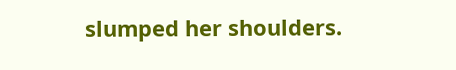slumped her shoulders.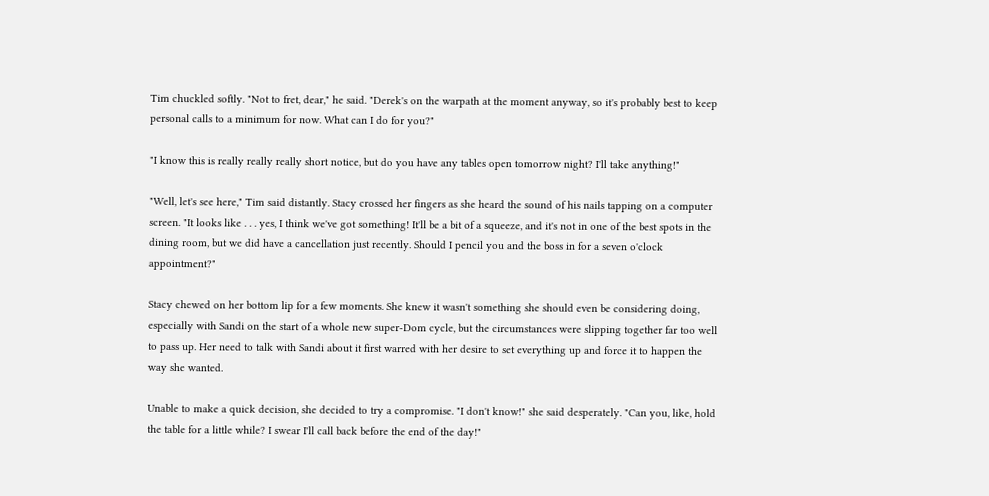Tim chuckled softly. "Not to fret, dear," he said. "Derek's on the warpath at the moment anyway, so it's probably best to keep personal calls to a minimum for now. What can I do for you?"

"I know this is really really really short notice, but do you have any tables open tomorrow night? I'll take anything!"

"Well, let's see here," Tim said distantly. Stacy crossed her fingers as she heard the sound of his nails tapping on a computer screen. "It looks like . . . yes, I think we've got something! It'll be a bit of a squeeze, and it's not in one of the best spots in the dining room, but we did have a cancellation just recently. Should I pencil you and the boss in for a seven o'clock appointment?"

Stacy chewed on her bottom lip for a few moments. She knew it wasn't something she should even be considering doing, especially with Sandi on the start of a whole new super-Dom cycle, but the circumstances were slipping together far too well to pass up. Her need to talk with Sandi about it first warred with her desire to set everything up and force it to happen the way she wanted.

Unable to make a quick decision, she decided to try a compromise. "I don't know!" she said desperately. "Can you, like, hold the table for a little while? I swear I'll call back before the end of the day!"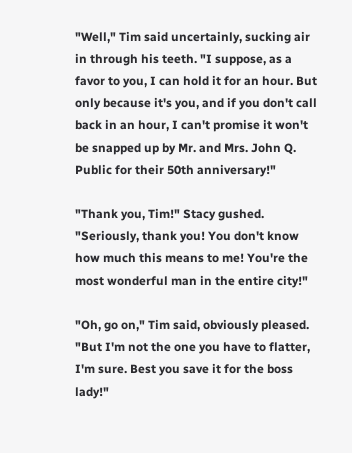"Well," Tim said uncertainly, sucking air in through his teeth. "I suppose, as a favor to you, I can hold it for an hour. But only because it's you, and if you don't call back in an hour, I can't promise it won't be snapped up by Mr. and Mrs. John Q. Public for their 50th anniversary!"

"Thank you, Tim!" Stacy gushed. "Seriously, thank you! You don't know how much this means to me! You're the most wonderful man in the entire city!"

"Oh, go on," Tim said, obviously pleased. "But I'm not the one you have to flatter, I'm sure. Best you save it for the boss lady!"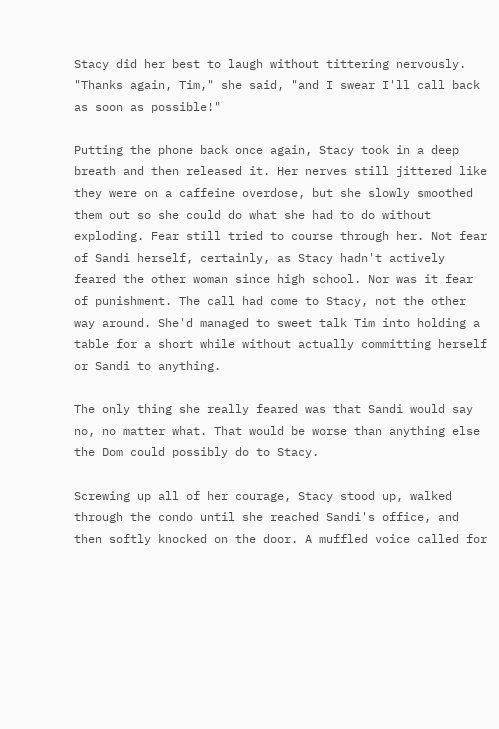Stacy did her best to laugh without tittering nervously. "Thanks again, Tim," she said, "and I swear I'll call back as soon as possible!"

Putting the phone back once again, Stacy took in a deep breath and then released it. Her nerves still jittered like they were on a caffeine overdose, but she slowly smoothed them out so she could do what she had to do without exploding. Fear still tried to course through her. Not fear of Sandi herself, certainly, as Stacy hadn't actively feared the other woman since high school. Nor was it fear of punishment. The call had come to Stacy, not the other way around. She'd managed to sweet talk Tim into holding a table for a short while without actually committing herself or Sandi to anything.

The only thing she really feared was that Sandi would say no, no matter what. That would be worse than anything else the Dom could possibly do to Stacy.

Screwing up all of her courage, Stacy stood up, walked through the condo until she reached Sandi's office, and then softly knocked on the door. A muffled voice called for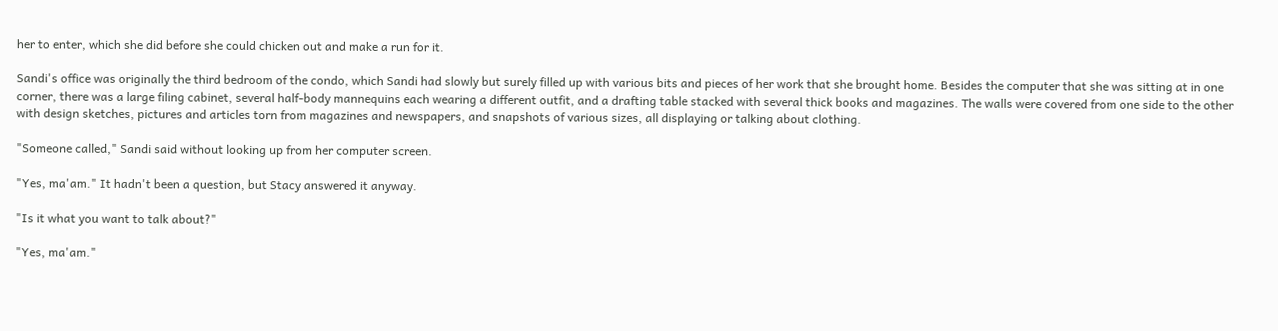her to enter, which she did before she could chicken out and make a run for it.

Sandi's office was originally the third bedroom of the condo, which Sandi had slowly but surely filled up with various bits and pieces of her work that she brought home. Besides the computer that she was sitting at in one corner, there was a large filing cabinet, several half-body mannequins each wearing a different outfit, and a drafting table stacked with several thick books and magazines. The walls were covered from one side to the other with design sketches, pictures and articles torn from magazines and newspapers, and snapshots of various sizes, all displaying or talking about clothing.

"Someone called," Sandi said without looking up from her computer screen.

"Yes, ma'am." It hadn't been a question, but Stacy answered it anyway.

"Is it what you want to talk about?"

"Yes, ma'am."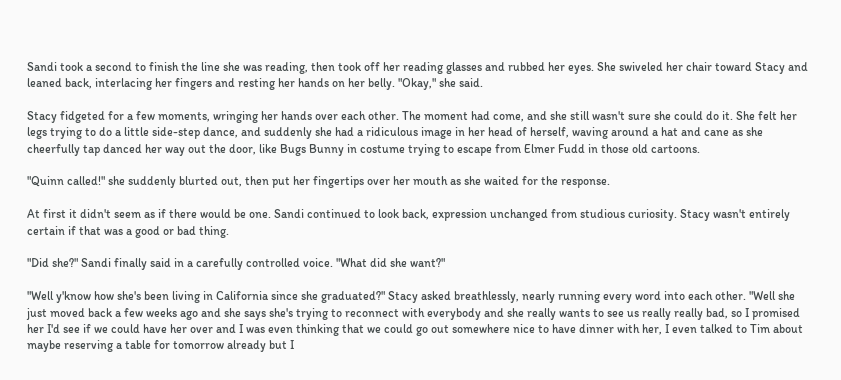Sandi took a second to finish the line she was reading, then took off her reading glasses and rubbed her eyes. She swiveled her chair toward Stacy and leaned back, interlacing her fingers and resting her hands on her belly. "Okay," she said.

Stacy fidgeted for a few moments, wringing her hands over each other. The moment had come, and she still wasn't sure she could do it. She felt her legs trying to do a little side-step dance, and suddenly she had a ridiculous image in her head of herself, waving around a hat and cane as she cheerfully tap danced her way out the door, like Bugs Bunny in costume trying to escape from Elmer Fudd in those old cartoons.

"Quinn called!" she suddenly blurted out, then put her fingertips over her mouth as she waited for the response.

At first it didn't seem as if there would be one. Sandi continued to look back, expression unchanged from studious curiosity. Stacy wasn't entirely certain if that was a good or bad thing.

"Did she?" Sandi finally said in a carefully controlled voice. "What did she want?"

"Well y'know how she's been living in California since she graduated?" Stacy asked breathlessly, nearly running every word into each other. "Well she just moved back a few weeks ago and she says she's trying to reconnect with everybody and she really wants to see us really really bad, so I promised her I'd see if we could have her over and I was even thinking that we could go out somewhere nice to have dinner with her, I even talked to Tim about maybe reserving a table for tomorrow already but I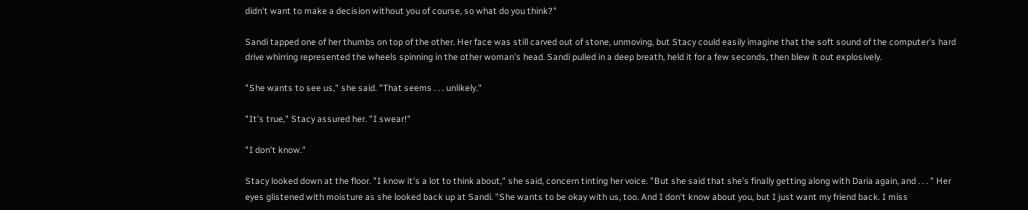didn't want to make a decision without you of course, so what do you think?"

Sandi tapped one of her thumbs on top of the other. Her face was still carved out of stone, unmoving, but Stacy could easily imagine that the soft sound of the computer's hard drive whirring represented the wheels spinning in the other woman's head. Sandi pulled in a deep breath, held it for a few seconds, then blew it out explosively.

"She wants to see us," she said. "That seems . . . unlikely."

"It's true," Stacy assured her. "I swear!"

"I don't know."

Stacy looked down at the floor. "I know it's a lot to think about," she said, concern tinting her voice. "But she said that she's finally getting along with Daria again, and . . . " Her eyes glistened with moisture as she looked back up at Sandi. "She wants to be okay with us, too. And I don't know about you, but I just want my friend back. I miss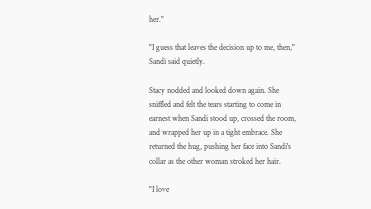her."

"I guess that leaves the decision up to me, then," Sandi said quietly.

Stacy nodded and looked down again. She sniffled and felt the tears starting to come in earnest when Sandi stood up, crossed the room, and wrapped her up in a tight embrace. She returned the hug, pushing her face into Sandi's collar as the other woman stroked her hair.

"I love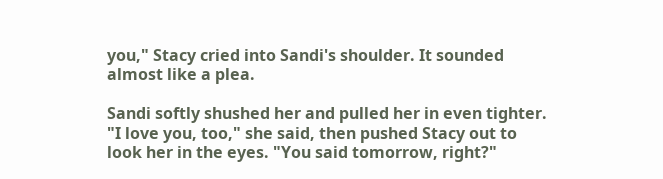you," Stacy cried into Sandi's shoulder. It sounded almost like a plea.

Sandi softly shushed her and pulled her in even tighter. "I love you, too," she said, then pushed Stacy out to look her in the eyes. "You said tomorrow, right?"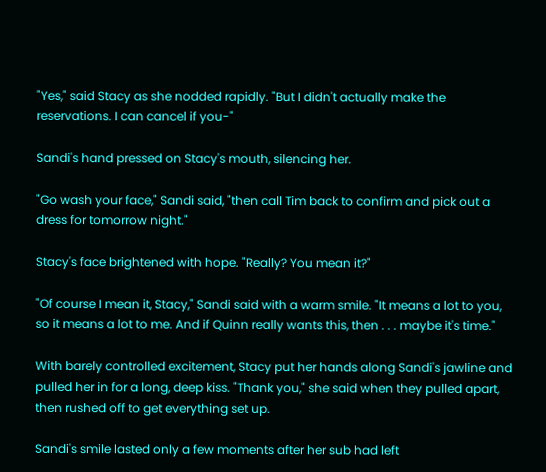"Yes," said Stacy as she nodded rapidly. "But I didn't actually make the reservations. I can cancel if you-"

Sandi's hand pressed on Stacy's mouth, silencing her.

"Go wash your face," Sandi said, "then call Tim back to confirm and pick out a dress for tomorrow night."

Stacy's face brightened with hope. "Really? You mean it?"

"Of course I mean it, Stacy," Sandi said with a warm smile. "It means a lot to you, so it means a lot to me. And if Quinn really wants this, then . . . maybe it's time."

With barely controlled excitement, Stacy put her hands along Sandi's jawline and pulled her in for a long, deep kiss. "Thank you," she said when they pulled apart, then rushed off to get everything set up.

Sandi's smile lasted only a few moments after her sub had left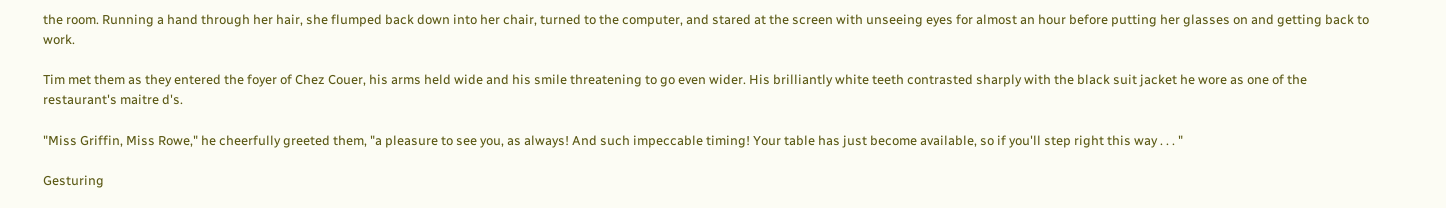the room. Running a hand through her hair, she flumped back down into her chair, turned to the computer, and stared at the screen with unseeing eyes for almost an hour before putting her glasses on and getting back to work.

Tim met them as they entered the foyer of Chez Couer, his arms held wide and his smile threatening to go even wider. His brilliantly white teeth contrasted sharply with the black suit jacket he wore as one of the restaurant's maitre d's.

"Miss Griffin, Miss Rowe," he cheerfully greeted them, "a pleasure to see you, as always! And such impeccable timing! Your table has just become available, so if you'll step right this way . . . "

Gesturing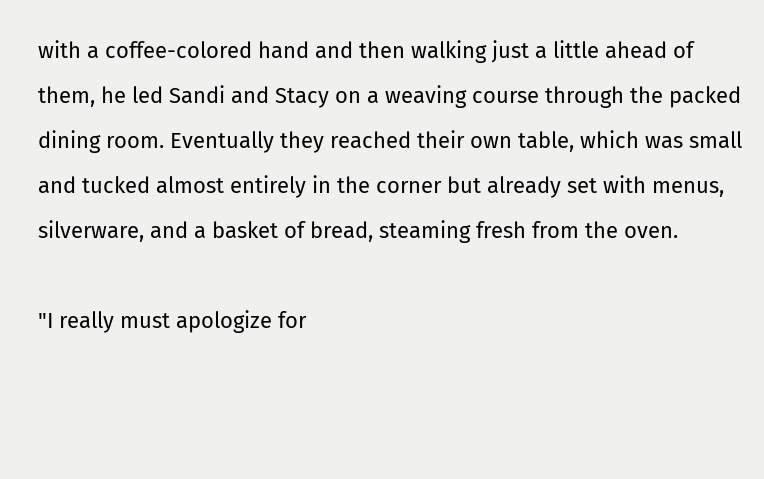with a coffee-colored hand and then walking just a little ahead of them, he led Sandi and Stacy on a weaving course through the packed dining room. Eventually they reached their own table, which was small and tucked almost entirely in the corner but already set with menus, silverware, and a basket of bread, steaming fresh from the oven.

"I really must apologize for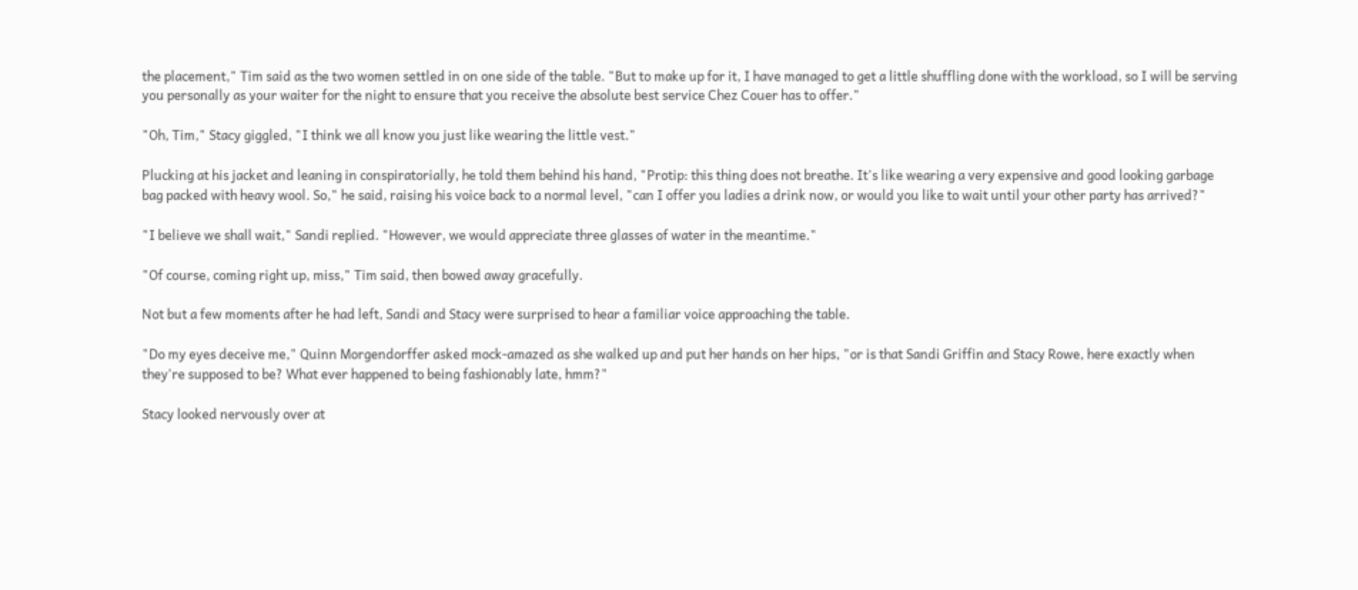the placement," Tim said as the two women settled in on one side of the table. "But to make up for it, I have managed to get a little shuffling done with the workload, so I will be serving you personally as your waiter for the night to ensure that you receive the absolute best service Chez Couer has to offer."

"Oh, Tim," Stacy giggled, "I think we all know you just like wearing the little vest."

Plucking at his jacket and leaning in conspiratorially, he told them behind his hand, "Protip: this thing does not breathe. It's like wearing a very expensive and good looking garbage bag packed with heavy wool. So," he said, raising his voice back to a normal level, "can I offer you ladies a drink now, or would you like to wait until your other party has arrived?"

"I believe we shall wait," Sandi replied. "However, we would appreciate three glasses of water in the meantime."

"Of course, coming right up, miss," Tim said, then bowed away gracefully.

Not but a few moments after he had left, Sandi and Stacy were surprised to hear a familiar voice approaching the table.

"Do my eyes deceive me," Quinn Morgendorffer asked mock-amazed as she walked up and put her hands on her hips, "or is that Sandi Griffin and Stacy Rowe, here exactly when they're supposed to be? What ever happened to being fashionably late, hmm?"

Stacy looked nervously over at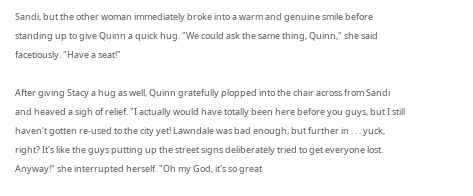Sandi, but the other woman immediately broke into a warm and genuine smile before standing up to give Quinn a quick hug. "We could ask the same thing, Quinn," she said facetiously. "Have a seat!"

After giving Stacy a hug as well, Quinn gratefully plopped into the chair across from Sandi and heaved a sigh of relief. "I actually would have totally been here before you guys, but I still haven't gotten re-used to the city yet! Lawndale was bad enough, but further in . . . yuck, right? It's like the guys putting up the street signs deliberately tried to get everyone lost. Anyway!" she interrupted herself. "Oh my God, it's so great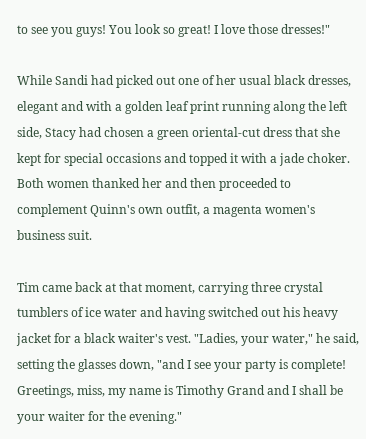to see you guys! You look so great! I love those dresses!"

While Sandi had picked out one of her usual black dresses, elegant and with a golden leaf print running along the left side, Stacy had chosen a green oriental-cut dress that she kept for special occasions and topped it with a jade choker. Both women thanked her and then proceeded to complement Quinn's own outfit, a magenta women's business suit.

Tim came back at that moment, carrying three crystal tumblers of ice water and having switched out his heavy jacket for a black waiter's vest. "Ladies, your water," he said, setting the glasses down, "and I see your party is complete! Greetings, miss, my name is Timothy Grand and I shall be your waiter for the evening."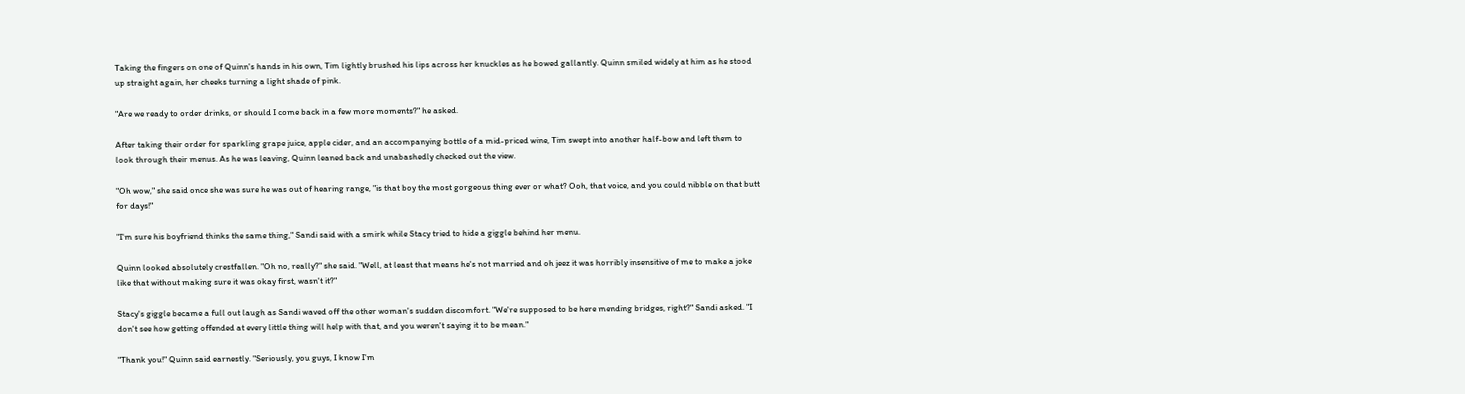Taking the fingers on one of Quinn's hands in his own, Tim lightly brushed his lips across her knuckles as he bowed gallantly. Quinn smiled widely at him as he stood up straight again, her cheeks turning a light shade of pink.

"Are we ready to order drinks, or should I come back in a few more moments?" he asked.

After taking their order for sparkling grape juice, apple cider, and an accompanying bottle of a mid-priced wine, Tim swept into another half-bow and left them to look through their menus. As he was leaving, Quinn leaned back and unabashedly checked out the view.

"Oh wow," she said once she was sure he was out of hearing range, "is that boy the most gorgeous thing ever or what? Ooh, that voice, and you could nibble on that butt for days!"

"I'm sure his boyfriend thinks the same thing," Sandi said with a smirk while Stacy tried to hide a giggle behind her menu.

Quinn looked absolutely crestfallen. "Oh no, really?" she said. "Well, at least that means he's not married and oh jeez it was horribly insensitive of me to make a joke like that without making sure it was okay first, wasn't it?"

Stacy's giggle became a full out laugh as Sandi waved off the other woman's sudden discomfort. "We're supposed to be here mending bridges, right?" Sandi asked. "I don't see how getting offended at every little thing will help with that, and you weren't saying it to be mean."

"Thank you!" Quinn said earnestly. "Seriously, you guys, I know I'm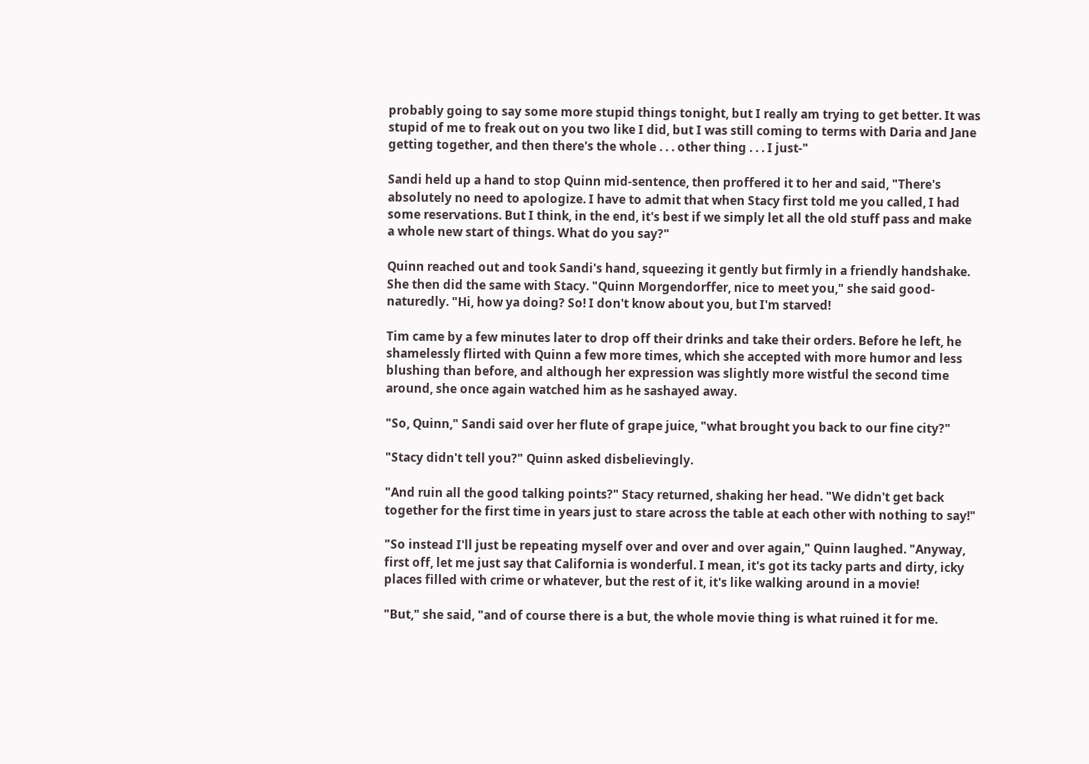probably going to say some more stupid things tonight, but I really am trying to get better. It was stupid of me to freak out on you two like I did, but I was still coming to terms with Daria and Jane getting together, and then there's the whole . . . other thing . . . I just-"

Sandi held up a hand to stop Quinn mid-sentence, then proffered it to her and said, "There's absolutely no need to apologize. I have to admit that when Stacy first told me you called, I had some reservations. But I think, in the end, it's best if we simply let all the old stuff pass and make a whole new start of things. What do you say?"

Quinn reached out and took Sandi's hand, squeezing it gently but firmly in a friendly handshake. She then did the same with Stacy. "Quinn Morgendorffer, nice to meet you," she said good-naturedly. "Hi, how ya doing? So! I don't know about you, but I'm starved!

Tim came by a few minutes later to drop off their drinks and take their orders. Before he left, he shamelessly flirted with Quinn a few more times, which she accepted with more humor and less blushing than before, and although her expression was slightly more wistful the second time around, she once again watched him as he sashayed away.

"So, Quinn," Sandi said over her flute of grape juice, "what brought you back to our fine city?"

"Stacy didn't tell you?" Quinn asked disbelievingly.

"And ruin all the good talking points?" Stacy returned, shaking her head. "We didn't get back together for the first time in years just to stare across the table at each other with nothing to say!"

"So instead I'll just be repeating myself over and over and over again," Quinn laughed. "Anyway, first off, let me just say that California is wonderful. I mean, it's got its tacky parts and dirty, icky places filled with crime or whatever, but the rest of it, it's like walking around in a movie!

"But," she said, "and of course there is a but, the whole movie thing is what ruined it for me.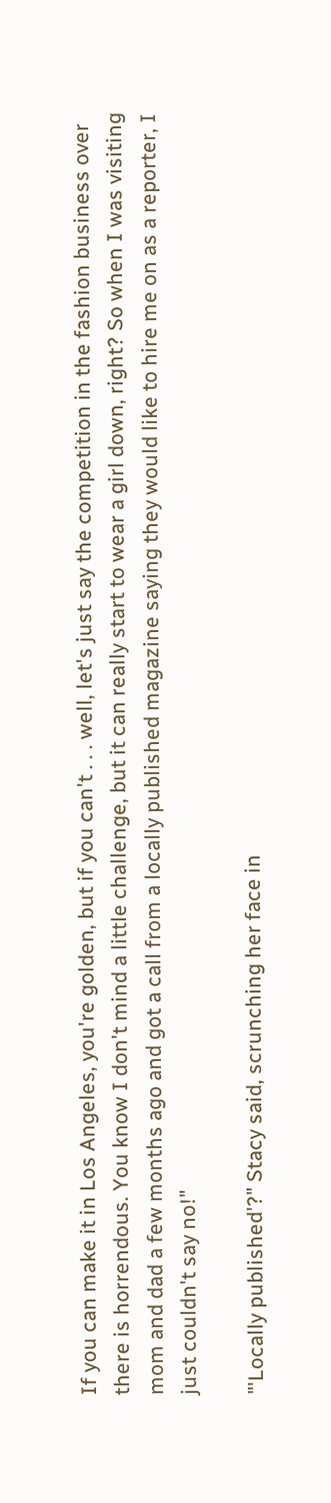If you can make it in Los Angeles, you're golden, but if you can't . . . well, let's just say the competition in the fashion business over there is horrendous. You know I don't mind a little challenge, but it can really start to wear a girl down, right? So when I was visiting mom and dad a few months ago and got a call from a locally published magazine saying they would like to hire me on as a reporter, I just couldn't say no!"

"'Locally published'?" Stacy said, scrunching her face in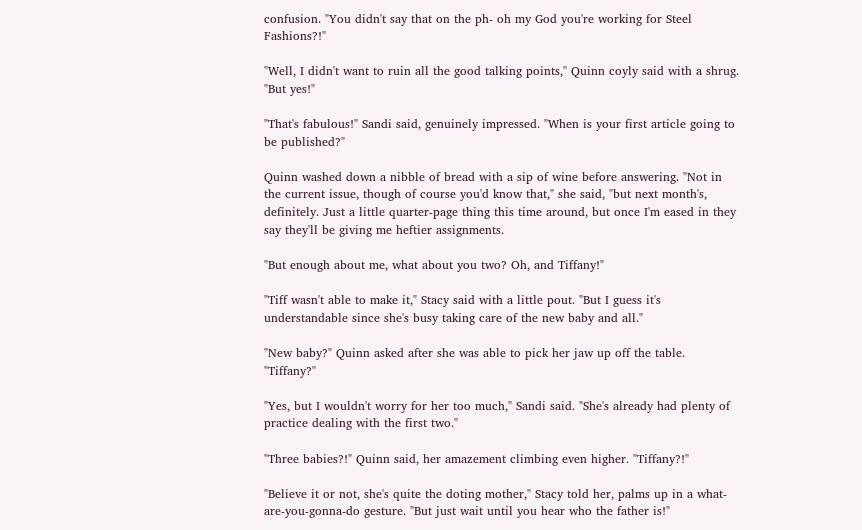confusion. "You didn't say that on the ph- oh my God you're working for Steel Fashions?!"

"Well, I didn't want to ruin all the good talking points," Quinn coyly said with a shrug. "But yes!"

"That's fabulous!" Sandi said, genuinely impressed. "When is your first article going to be published?"

Quinn washed down a nibble of bread with a sip of wine before answering. "Not in the current issue, though of course you'd know that," she said, "but next month's, definitely. Just a little quarter-page thing this time around, but once I'm eased in they say they'll be giving me heftier assignments.

"But enough about me, what about you two? Oh, and Tiffany!"

"Tiff wasn't able to make it," Stacy said with a little pout. "But I guess it's understandable since she's busy taking care of the new baby and all."

"New baby?" Quinn asked after she was able to pick her jaw up off the table. "Tiffany?"

"Yes, but I wouldn't worry for her too much," Sandi said. "She's already had plenty of practice dealing with the first two."

"Three babies?!" Quinn said, her amazement climbing even higher. "Tiffany?!"

"Believe it or not, she's quite the doting mother," Stacy told her, palms up in a what-are-you-gonna-do gesture. "But just wait until you hear who the father is!"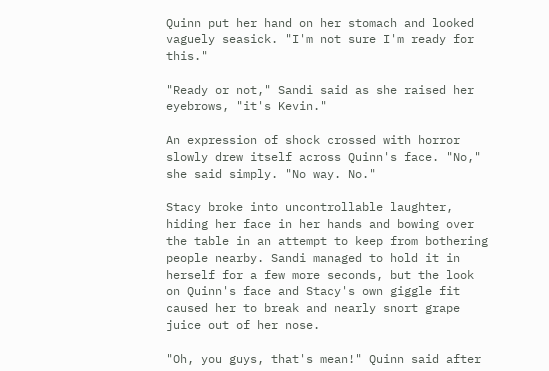Quinn put her hand on her stomach and looked vaguely seasick. "I'm not sure I'm ready for this."

"Ready or not," Sandi said as she raised her eyebrows, "it's Kevin."

An expression of shock crossed with horror slowly drew itself across Quinn's face. "No," she said simply. "No way. No."

Stacy broke into uncontrollable laughter, hiding her face in her hands and bowing over the table in an attempt to keep from bothering people nearby. Sandi managed to hold it in herself for a few more seconds, but the look on Quinn's face and Stacy's own giggle fit caused her to break and nearly snort grape juice out of her nose.

"Oh, you guys, that's mean!" Quinn said after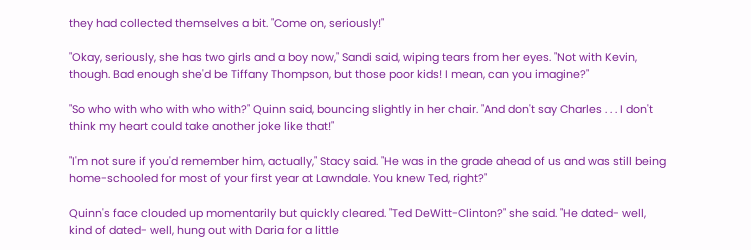they had collected themselves a bit. "Come on, seriously!"

"Okay, seriously, she has two girls and a boy now," Sandi said, wiping tears from her eyes. "Not with Kevin, though. Bad enough she'd be Tiffany Thompson, but those poor kids! I mean, can you imagine?"

"So who with who with who with?" Quinn said, bouncing slightly in her chair. "And don't say Charles . . . I don't think my heart could take another joke like that!"

"I'm not sure if you'd remember him, actually," Stacy said. "He was in the grade ahead of us and was still being home-schooled for most of your first year at Lawndale. You knew Ted, right?"

Quinn's face clouded up momentarily but quickly cleared. "Ted DeWitt-Clinton?" she said. "He dated- well, kind of dated- well, hung out with Daria for a little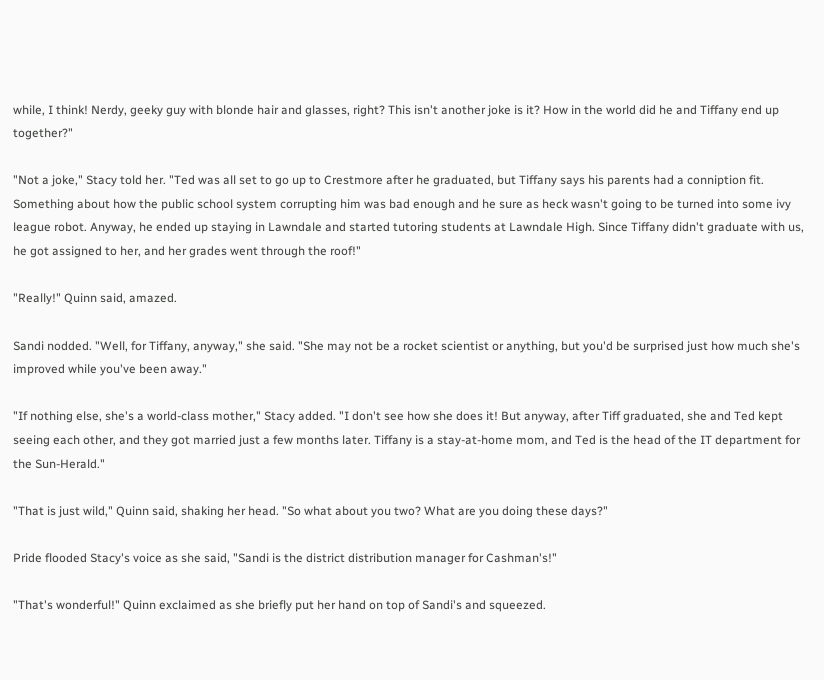while, I think! Nerdy, geeky guy with blonde hair and glasses, right? This isn't another joke is it? How in the world did he and Tiffany end up together?"

"Not a joke," Stacy told her. "Ted was all set to go up to Crestmore after he graduated, but Tiffany says his parents had a conniption fit. Something about how the public school system corrupting him was bad enough and he sure as heck wasn't going to be turned into some ivy league robot. Anyway, he ended up staying in Lawndale and started tutoring students at Lawndale High. Since Tiffany didn't graduate with us, he got assigned to her, and her grades went through the roof!"

"Really!" Quinn said, amazed.

Sandi nodded. "Well, for Tiffany, anyway," she said. "She may not be a rocket scientist or anything, but you'd be surprised just how much she's improved while you've been away."

"If nothing else, she's a world-class mother," Stacy added. "I don't see how she does it! But anyway, after Tiff graduated, she and Ted kept seeing each other, and they got married just a few months later. Tiffany is a stay-at-home mom, and Ted is the head of the IT department for the Sun-Herald."

"That is just wild," Quinn said, shaking her head. "So what about you two? What are you doing these days?"

Pride flooded Stacy's voice as she said, "Sandi is the district distribution manager for Cashman's!"

"That's wonderful!" Quinn exclaimed as she briefly put her hand on top of Sandi's and squeezed.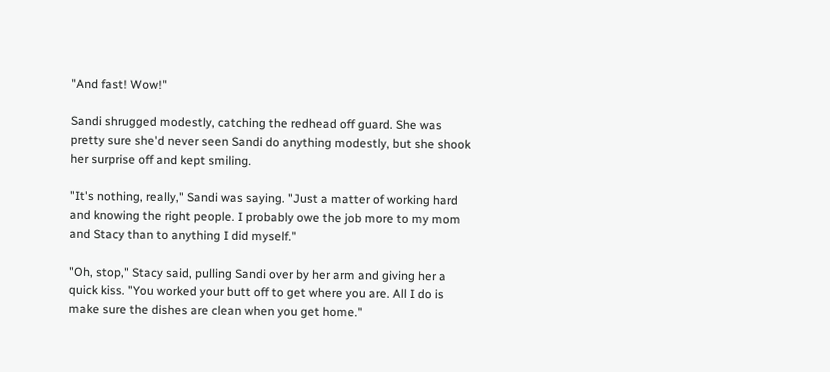"And fast! Wow!"

Sandi shrugged modestly, catching the redhead off guard. She was pretty sure she'd never seen Sandi do anything modestly, but she shook her surprise off and kept smiling.

"It's nothing, really," Sandi was saying. "Just a matter of working hard and knowing the right people. I probably owe the job more to my mom and Stacy than to anything I did myself."

"Oh, stop," Stacy said, pulling Sandi over by her arm and giving her a quick kiss. "You worked your butt off to get where you are. All I do is make sure the dishes are clean when you get home."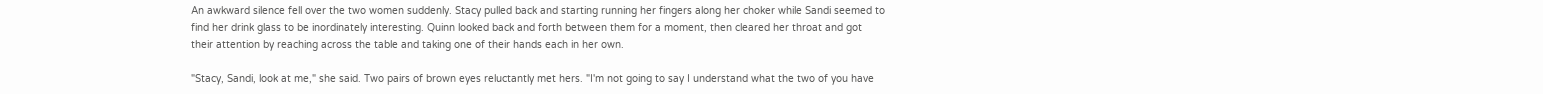An awkward silence fell over the two women suddenly. Stacy pulled back and starting running her fingers along her choker while Sandi seemed to find her drink glass to be inordinately interesting. Quinn looked back and forth between them for a moment, then cleared her throat and got their attention by reaching across the table and taking one of their hands each in her own.

"Stacy, Sandi, look at me," she said. Two pairs of brown eyes reluctantly met hers. "I'm not going to say I understand what the two of you have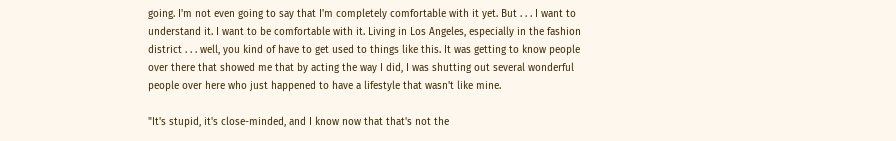going. I'm not even going to say that I'm completely comfortable with it yet. But . . . I want to understand it. I want to be comfortable with it. Living in Los Angeles, especially in the fashion district . . . well, you kind of have to get used to things like this. It was getting to know people over there that showed me that by acting the way I did, I was shutting out several wonderful people over here who just happened to have a lifestyle that wasn't like mine.

"It's stupid, it's close-minded, and I know now that that's not the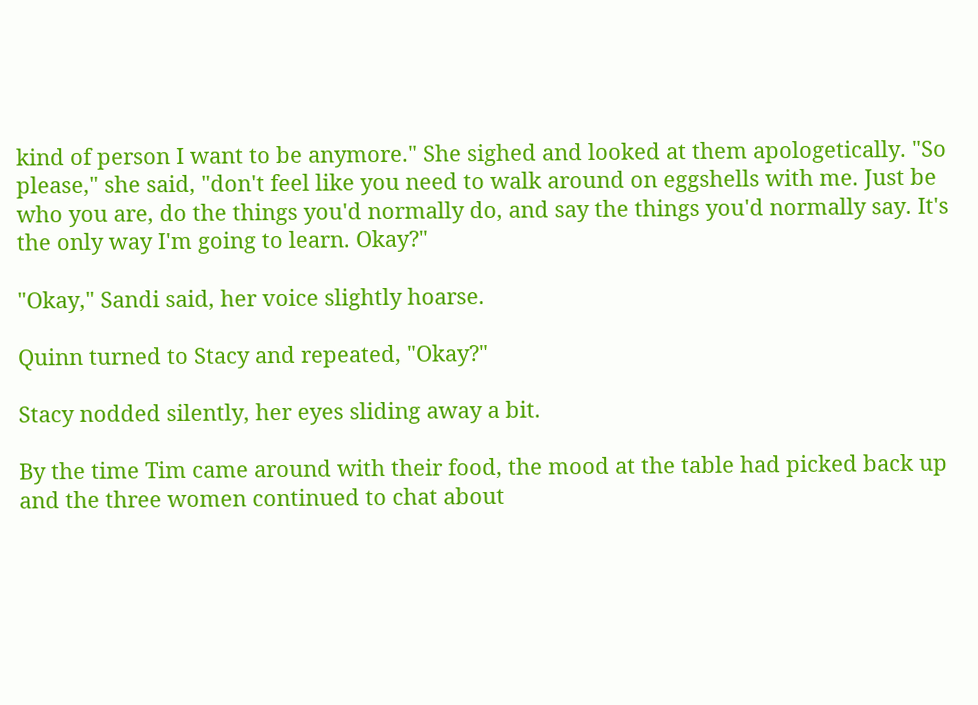kind of person I want to be anymore." She sighed and looked at them apologetically. "So please," she said, "don't feel like you need to walk around on eggshells with me. Just be who you are, do the things you'd normally do, and say the things you'd normally say. It's the only way I'm going to learn. Okay?"

"Okay," Sandi said, her voice slightly hoarse.

Quinn turned to Stacy and repeated, "Okay?"

Stacy nodded silently, her eyes sliding away a bit.

By the time Tim came around with their food, the mood at the table had picked back up and the three women continued to chat about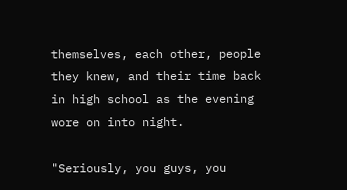themselves, each other, people they knew, and their time back in high school as the evening wore on into night.

"Seriously, you guys, you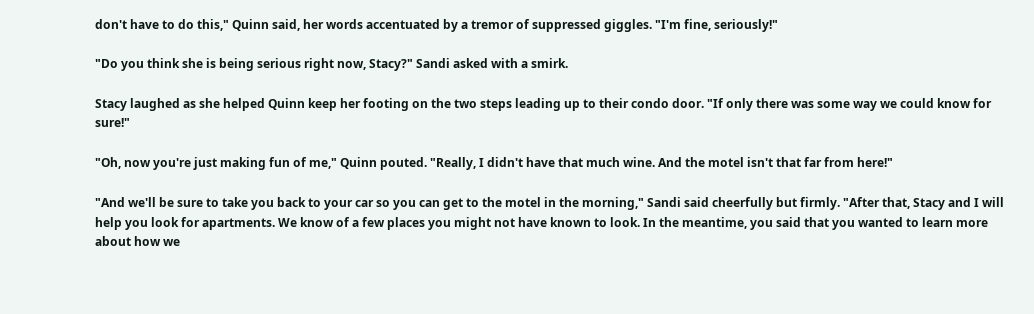don't have to do this," Quinn said, her words accentuated by a tremor of suppressed giggles. "I'm fine, seriously!"

"Do you think she is being serious right now, Stacy?" Sandi asked with a smirk.

Stacy laughed as she helped Quinn keep her footing on the two steps leading up to their condo door. "If only there was some way we could know for sure!"

"Oh, now you're just making fun of me," Quinn pouted. "Really, I didn't have that much wine. And the motel isn't that far from here!"

"And we'll be sure to take you back to your car so you can get to the motel in the morning," Sandi said cheerfully but firmly. "After that, Stacy and I will help you look for apartments. We know of a few places you might not have known to look. In the meantime, you said that you wanted to learn more about how we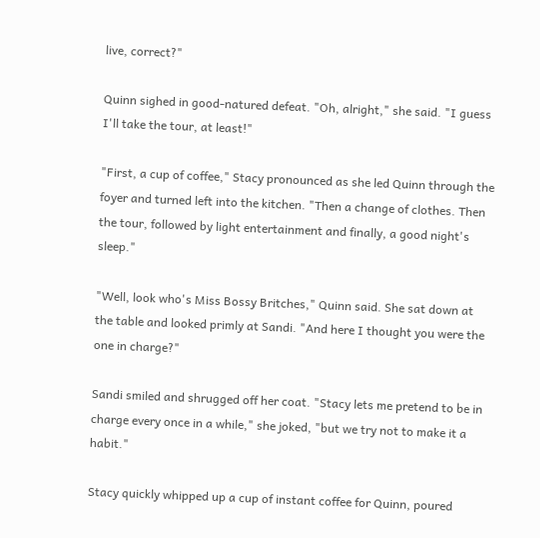live, correct?"

Quinn sighed in good-natured defeat. "Oh, alright," she said. "I guess I'll take the tour, at least!"

"First, a cup of coffee," Stacy pronounced as she led Quinn through the foyer and turned left into the kitchen. "Then a change of clothes. Then the tour, followed by light entertainment and finally, a good night's sleep."

"Well, look who's Miss Bossy Britches," Quinn said. She sat down at the table and looked primly at Sandi. "And here I thought you were the one in charge?"

Sandi smiled and shrugged off her coat. "Stacy lets me pretend to be in charge every once in a while," she joked, "but we try not to make it a habit."

Stacy quickly whipped up a cup of instant coffee for Quinn, poured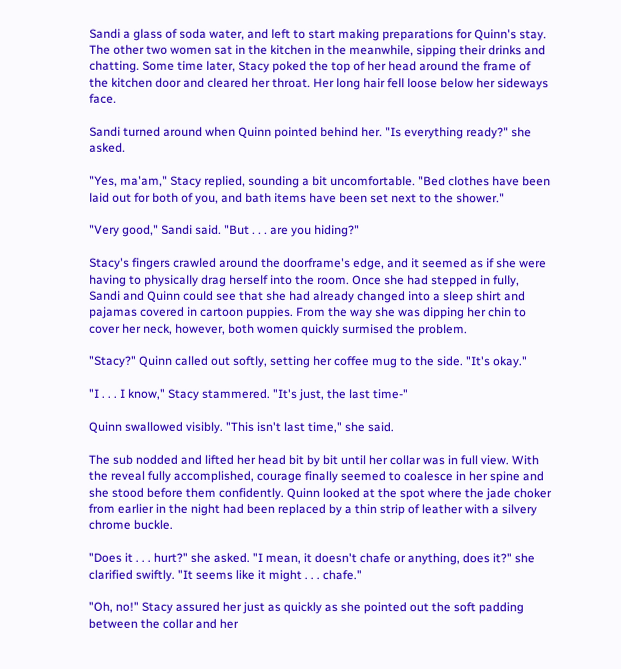Sandi a glass of soda water, and left to start making preparations for Quinn's stay. The other two women sat in the kitchen in the meanwhile, sipping their drinks and chatting. Some time later, Stacy poked the top of her head around the frame of the kitchen door and cleared her throat. Her long hair fell loose below her sideways face.

Sandi turned around when Quinn pointed behind her. "Is everything ready?" she asked.

"Yes, ma'am," Stacy replied, sounding a bit uncomfortable. "Bed clothes have been laid out for both of you, and bath items have been set next to the shower."

"Very good," Sandi said. "But . . . are you hiding?"

Stacy's fingers crawled around the doorframe's edge, and it seemed as if she were having to physically drag herself into the room. Once she had stepped in fully, Sandi and Quinn could see that she had already changed into a sleep shirt and pajamas covered in cartoon puppies. From the way she was dipping her chin to cover her neck, however, both women quickly surmised the problem.

"Stacy?" Quinn called out softly, setting her coffee mug to the side. "It's okay."

"I . . . I know," Stacy stammered. "It's just, the last time-"

Quinn swallowed visibly. "This isn't last time," she said.

The sub nodded and lifted her head bit by bit until her collar was in full view. With the reveal fully accomplished, courage finally seemed to coalesce in her spine and she stood before them confidently. Quinn looked at the spot where the jade choker from earlier in the night had been replaced by a thin strip of leather with a silvery chrome buckle.

"Does it . . . hurt?" she asked. "I mean, it doesn't chafe or anything, does it?" she clarified swiftly. "It seems like it might . . . chafe."

"Oh, no!" Stacy assured her just as quickly as she pointed out the soft padding between the collar and her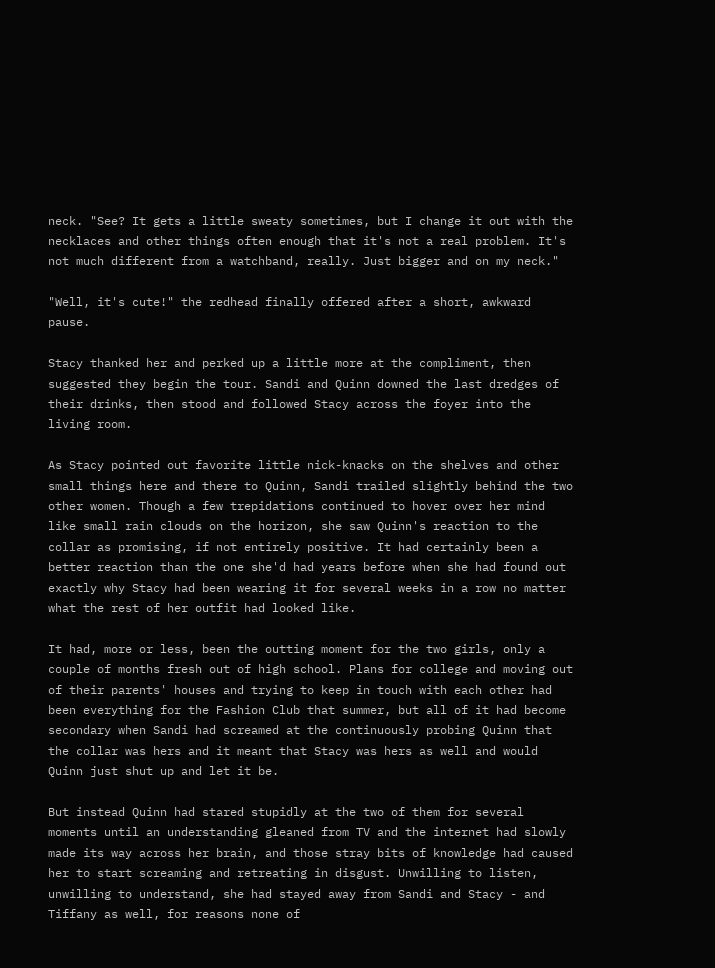neck. "See? It gets a little sweaty sometimes, but I change it out with the necklaces and other things often enough that it's not a real problem. It's not much different from a watchband, really. Just bigger and on my neck."

"Well, it's cute!" the redhead finally offered after a short, awkward pause.

Stacy thanked her and perked up a little more at the compliment, then suggested they begin the tour. Sandi and Quinn downed the last dredges of their drinks, then stood and followed Stacy across the foyer into the living room.

As Stacy pointed out favorite little nick-knacks on the shelves and other small things here and there to Quinn, Sandi trailed slightly behind the two other women. Though a few trepidations continued to hover over her mind like small rain clouds on the horizon, she saw Quinn's reaction to the collar as promising, if not entirely positive. It had certainly been a better reaction than the one she'd had years before when she had found out exactly why Stacy had been wearing it for several weeks in a row no matter what the rest of her outfit had looked like.

It had, more or less, been the outting moment for the two girls, only a couple of months fresh out of high school. Plans for college and moving out of their parents' houses and trying to keep in touch with each other had been everything for the Fashion Club that summer, but all of it had become secondary when Sandi had screamed at the continuously probing Quinn that the collar was hers and it meant that Stacy was hers as well and would Quinn just shut up and let it be.

But instead Quinn had stared stupidly at the two of them for several moments until an understanding gleaned from TV and the internet had slowly made its way across her brain, and those stray bits of knowledge had caused her to start screaming and retreating in disgust. Unwilling to listen, unwilling to understand, she had stayed away from Sandi and Stacy - and Tiffany as well, for reasons none of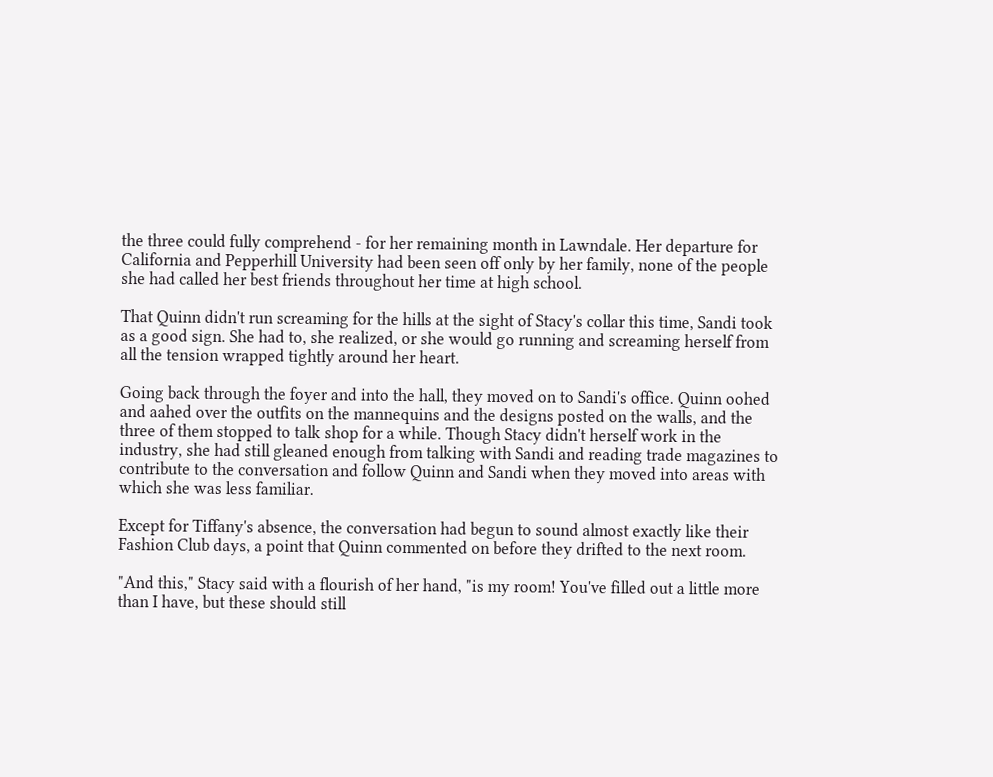the three could fully comprehend - for her remaining month in Lawndale. Her departure for California and Pepperhill University had been seen off only by her family, none of the people she had called her best friends throughout her time at high school.

That Quinn didn't run screaming for the hills at the sight of Stacy's collar this time, Sandi took as a good sign. She had to, she realized, or she would go running and screaming herself from all the tension wrapped tightly around her heart.

Going back through the foyer and into the hall, they moved on to Sandi's office. Quinn oohed and aahed over the outfits on the mannequins and the designs posted on the walls, and the three of them stopped to talk shop for a while. Though Stacy didn't herself work in the industry, she had still gleaned enough from talking with Sandi and reading trade magazines to contribute to the conversation and follow Quinn and Sandi when they moved into areas with which she was less familiar.

Except for Tiffany's absence, the conversation had begun to sound almost exactly like their Fashion Club days, a point that Quinn commented on before they drifted to the next room.

"And this," Stacy said with a flourish of her hand, "is my room! You've filled out a little more than I have, but these should still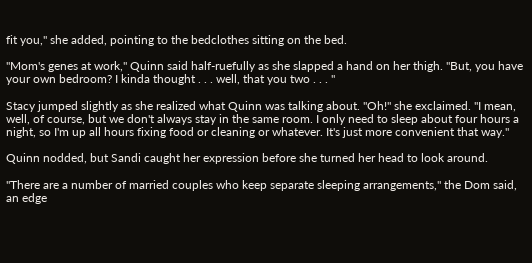fit you," she added, pointing to the bedclothes sitting on the bed.

"Mom's genes at work," Quinn said half-ruefully as she slapped a hand on her thigh. "But, you have your own bedroom? I kinda thought . . . well, that you two . . . "

Stacy jumped slightly as she realized what Quinn was talking about. "Oh!" she exclaimed. "I mean, well, of course, but we don't always stay in the same room. I only need to sleep about four hours a night, so I'm up all hours fixing food or cleaning or whatever. It's just more convenient that way."

Quinn nodded, but Sandi caught her expression before she turned her head to look around.

"There are a number of married couples who keep separate sleeping arrangements," the Dom said, an edge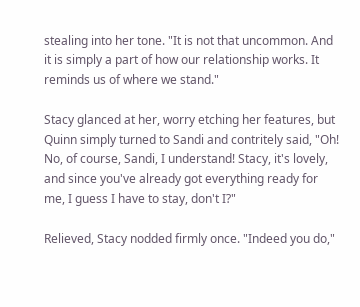stealing into her tone. "It is not that uncommon. And it is simply a part of how our relationship works. It reminds us of where we stand."

Stacy glanced at her, worry etching her features, but Quinn simply turned to Sandi and contritely said, "Oh! No, of course, Sandi, I understand! Stacy, it's lovely, and since you've already got everything ready for me, I guess I have to stay, don't I?"

Relieved, Stacy nodded firmly once. "Indeed you do,"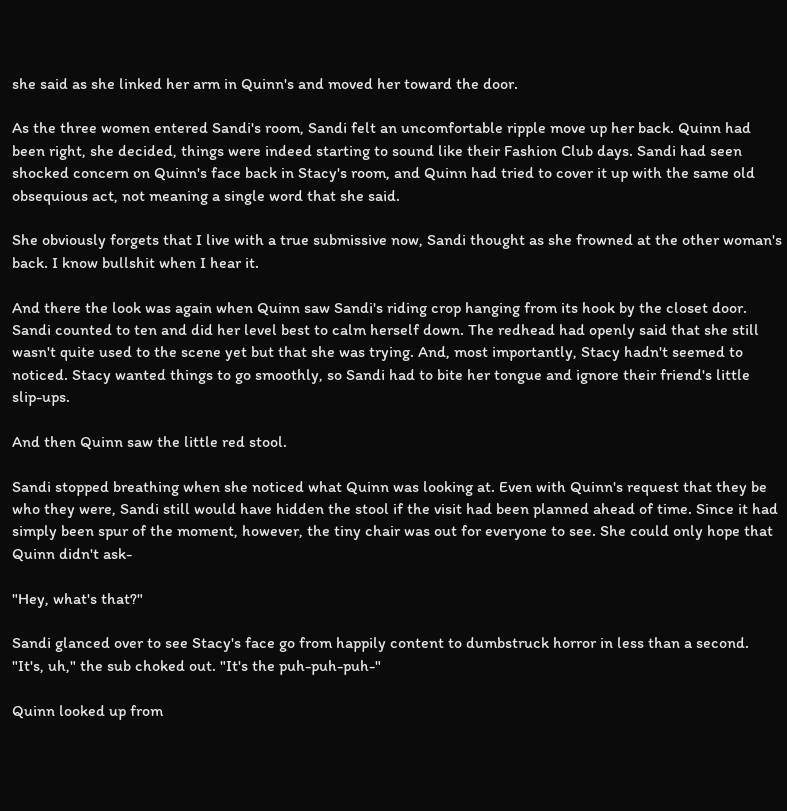she said as she linked her arm in Quinn's and moved her toward the door.

As the three women entered Sandi's room, Sandi felt an uncomfortable ripple move up her back. Quinn had been right, she decided, things were indeed starting to sound like their Fashion Club days. Sandi had seen shocked concern on Quinn's face back in Stacy's room, and Quinn had tried to cover it up with the same old obsequious act, not meaning a single word that she said.

She obviously forgets that I live with a true submissive now, Sandi thought as she frowned at the other woman's back. I know bullshit when I hear it.

And there the look was again when Quinn saw Sandi's riding crop hanging from its hook by the closet door. Sandi counted to ten and did her level best to calm herself down. The redhead had openly said that she still wasn't quite used to the scene yet but that she was trying. And, most importantly, Stacy hadn't seemed to noticed. Stacy wanted things to go smoothly, so Sandi had to bite her tongue and ignore their friend's little slip-ups.

And then Quinn saw the little red stool.

Sandi stopped breathing when she noticed what Quinn was looking at. Even with Quinn's request that they be who they were, Sandi still would have hidden the stool if the visit had been planned ahead of time. Since it had simply been spur of the moment, however, the tiny chair was out for everyone to see. She could only hope that Quinn didn't ask-

"Hey, what's that?"

Sandi glanced over to see Stacy's face go from happily content to dumbstruck horror in less than a second. "It's, uh," the sub choked out. "It's the puh-puh-puh-"

Quinn looked up from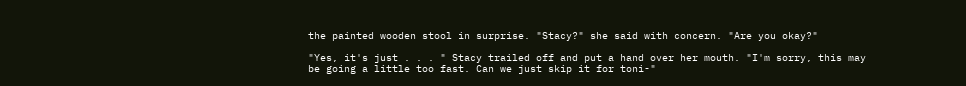the painted wooden stool in surprise. "Stacy?" she said with concern. "Are you okay?"

"Yes, it's just . . . " Stacy trailed off and put a hand over her mouth. "I'm sorry, this may be going a little too fast. Can we just skip it for toni-"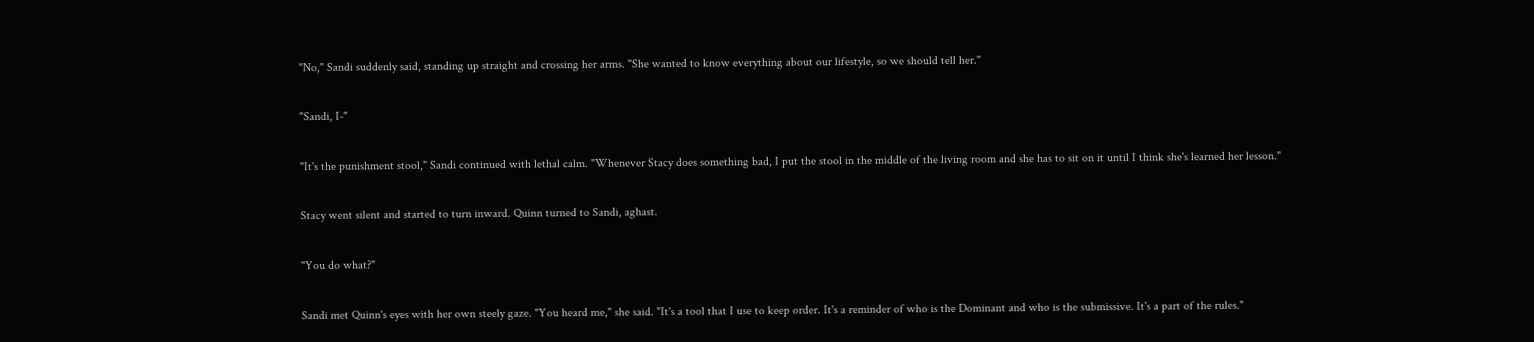"No," Sandi suddenly said, standing up straight and crossing her arms. "She wanted to know everything about our lifestyle, so we should tell her."

"Sandi, I-"

"It's the punishment stool," Sandi continued with lethal calm. "Whenever Stacy does something bad, I put the stool in the middle of the living room and she has to sit on it until I think she's learned her lesson."

Stacy went silent and started to turn inward. Quinn turned to Sandi, aghast.

"You do what?"

Sandi met Quinn's eyes with her own steely gaze. "You heard me," she said. "It's a tool that I use to keep order. It's a reminder of who is the Dominant and who is the submissive. It's a part of the rules."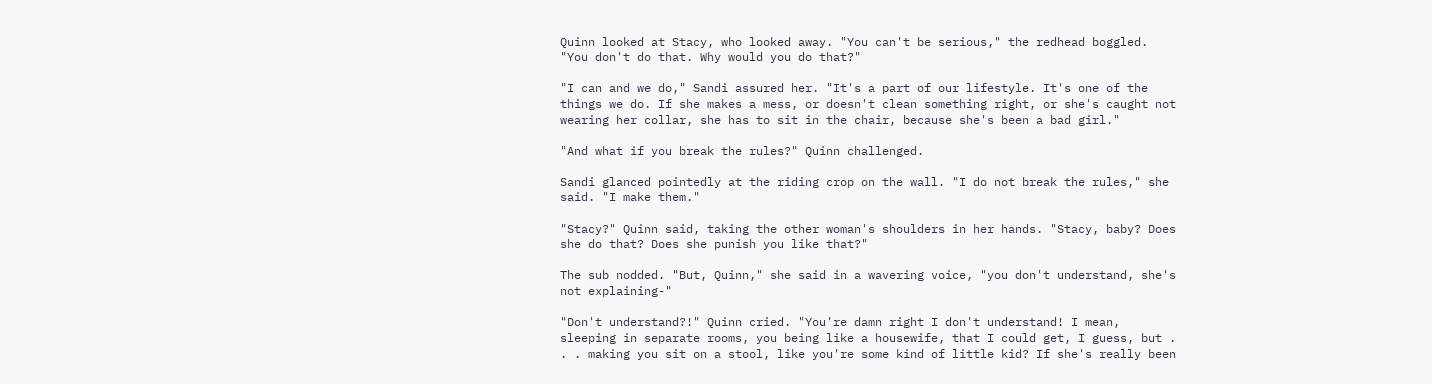Quinn looked at Stacy, who looked away. "You can't be serious," the redhead boggled. "You don't do that. Why would you do that?"

"I can and we do," Sandi assured her. "It's a part of our lifestyle. It's one of the things we do. If she makes a mess, or doesn't clean something right, or she's caught not wearing her collar, she has to sit in the chair, because she's been a bad girl."

"And what if you break the rules?" Quinn challenged.

Sandi glanced pointedly at the riding crop on the wall. "I do not break the rules," she said. "I make them."

"Stacy?" Quinn said, taking the other woman's shoulders in her hands. "Stacy, baby? Does she do that? Does she punish you like that?"

The sub nodded. "But, Quinn," she said in a wavering voice, "you don't understand, she's not explaining-"

"Don't understand?!" Quinn cried. "You're damn right I don't understand! I mean, sleeping in separate rooms, you being like a housewife, that I could get, I guess, but . . . making you sit on a stool, like you're some kind of little kid? If she's really been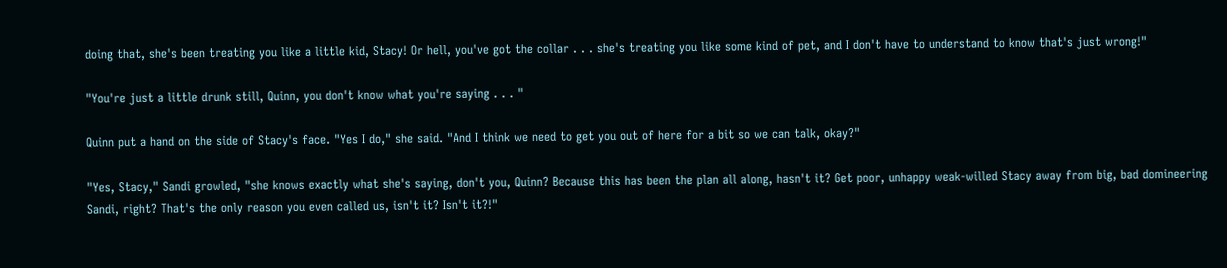doing that, she's been treating you like a little kid, Stacy! Or hell, you've got the collar . . . she's treating you like some kind of pet, and I don't have to understand to know that's just wrong!"

"You're just a little drunk still, Quinn, you don't know what you're saying . . . "

Quinn put a hand on the side of Stacy's face. "Yes I do," she said. "And I think we need to get you out of here for a bit so we can talk, okay?"

"Yes, Stacy," Sandi growled, "she knows exactly what she's saying, don't you, Quinn? Because this has been the plan all along, hasn't it? Get poor, unhappy weak-willed Stacy away from big, bad domineering Sandi, right? That's the only reason you even called us, isn't it? Isn't it?!"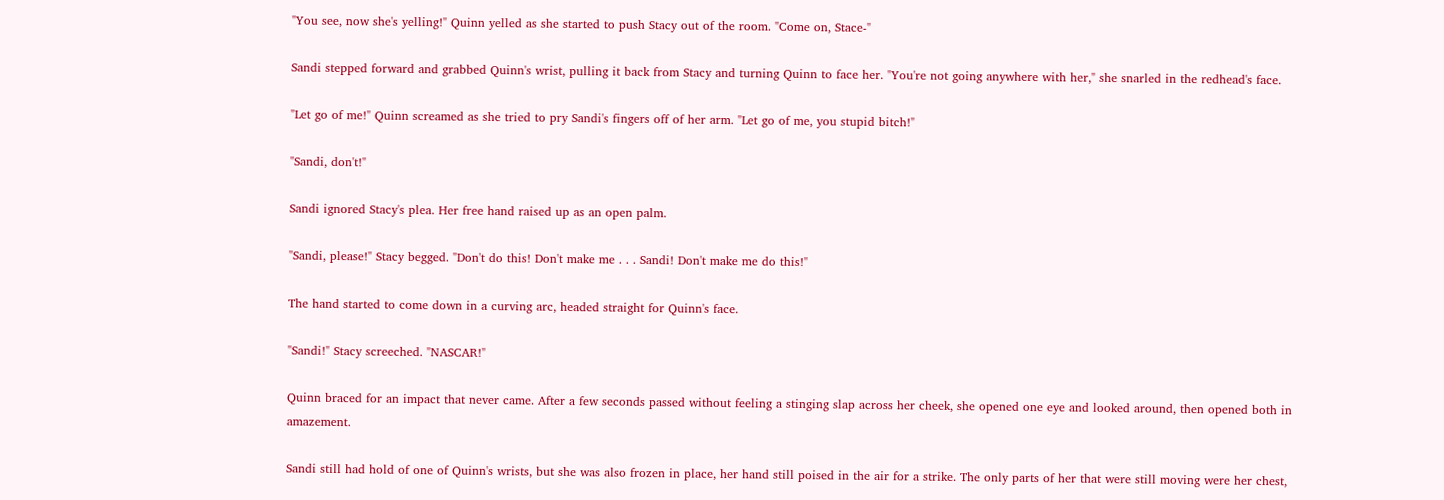"You see, now she's yelling!" Quinn yelled as she started to push Stacy out of the room. "Come on, Stace-"

Sandi stepped forward and grabbed Quinn's wrist, pulling it back from Stacy and turning Quinn to face her. "You're not going anywhere with her," she snarled in the redhead's face.

"Let go of me!" Quinn screamed as she tried to pry Sandi's fingers off of her arm. "Let go of me, you stupid bitch!"

"Sandi, don't!"

Sandi ignored Stacy's plea. Her free hand raised up as an open palm.

"Sandi, please!" Stacy begged. "Don't do this! Don't make me . . . Sandi! Don't make me do this!"

The hand started to come down in a curving arc, headed straight for Quinn's face.

"Sandi!" Stacy screeched. "NASCAR!"

Quinn braced for an impact that never came. After a few seconds passed without feeling a stinging slap across her cheek, she opened one eye and looked around, then opened both in amazement.

Sandi still had hold of one of Quinn's wrists, but she was also frozen in place, her hand still poised in the air for a strike. The only parts of her that were still moving were her chest,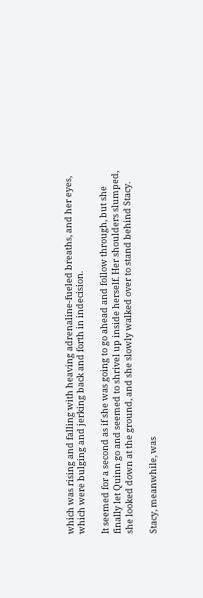which was rising and falling with heaving adrenaline-fueled breaths, and her eyes, which were bulging and jerking back and forth in indecision.

It seemed for a second as if she was going to go ahead and follow through, but she finally let Quinn go and seemed to shrivel up inside herself. Her shoulders slumped, she looked down at the ground, and she slowly walked over to stand behind Stacy.

Stacy, meanwhile, was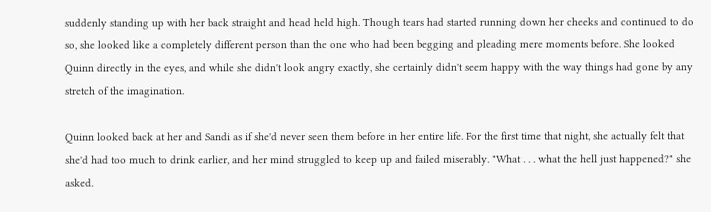suddenly standing up with her back straight and head held high. Though tears had started running down her cheeks and continued to do so, she looked like a completely different person than the one who had been begging and pleading mere moments before. She looked Quinn directly in the eyes, and while she didn't look angry exactly, she certainly didn't seem happy with the way things had gone by any stretch of the imagination.

Quinn looked back at her and Sandi as if she'd never seen them before in her entire life. For the first time that night, she actually felt that she'd had too much to drink earlier, and her mind struggled to keep up and failed miserably. "What . . . what the hell just happened?" she asked.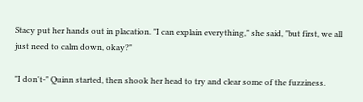Stacy put her hands out in placation. "I can explain everything," she said, "but first, we all just need to calm down, okay?"

"I don't-" Quinn started, then shook her head to try and clear some of the fuzziness.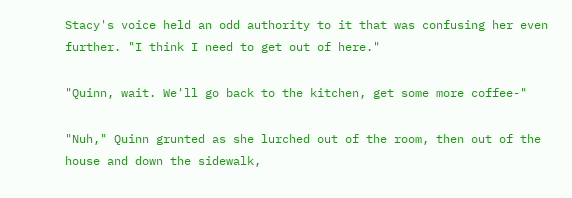Stacy's voice held an odd authority to it that was confusing her even further. "I think I need to get out of here."

"Quinn, wait. We'll go back to the kitchen, get some more coffee-"

"Nuh," Quinn grunted as she lurched out of the room, then out of the house and down the sidewalk,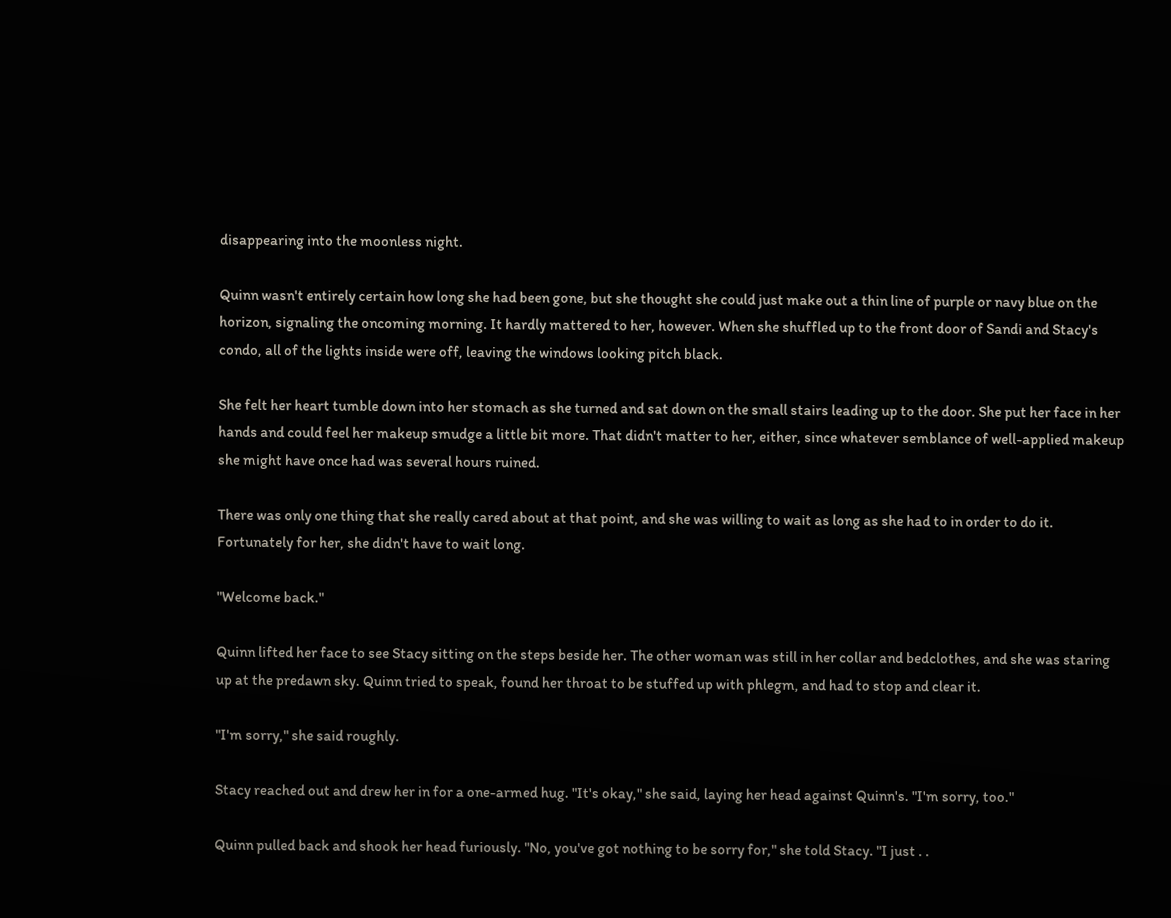disappearing into the moonless night.

Quinn wasn't entirely certain how long she had been gone, but she thought she could just make out a thin line of purple or navy blue on the horizon, signaling the oncoming morning. It hardly mattered to her, however. When she shuffled up to the front door of Sandi and Stacy's condo, all of the lights inside were off, leaving the windows looking pitch black.

She felt her heart tumble down into her stomach as she turned and sat down on the small stairs leading up to the door. She put her face in her hands and could feel her makeup smudge a little bit more. That didn't matter to her, either, since whatever semblance of well-applied makeup she might have once had was several hours ruined.

There was only one thing that she really cared about at that point, and she was willing to wait as long as she had to in order to do it. Fortunately for her, she didn't have to wait long.

"Welcome back."

Quinn lifted her face to see Stacy sitting on the steps beside her. The other woman was still in her collar and bedclothes, and she was staring up at the predawn sky. Quinn tried to speak, found her throat to be stuffed up with phlegm, and had to stop and clear it.

"I'm sorry," she said roughly.

Stacy reached out and drew her in for a one-armed hug. "It's okay," she said, laying her head against Quinn's. "I'm sorry, too."

Quinn pulled back and shook her head furiously. "No, you've got nothing to be sorry for," she told Stacy. "I just . .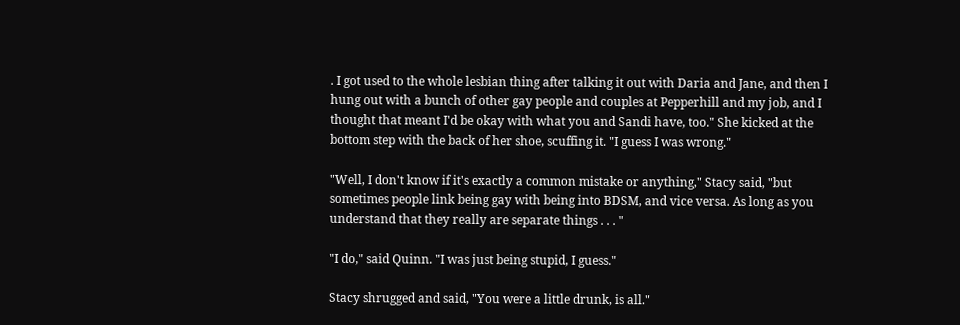. I got used to the whole lesbian thing after talking it out with Daria and Jane, and then I hung out with a bunch of other gay people and couples at Pepperhill and my job, and I thought that meant I'd be okay with what you and Sandi have, too." She kicked at the bottom step with the back of her shoe, scuffing it. "I guess I was wrong."

"Well, I don't know if it's exactly a common mistake or anything," Stacy said, "but sometimes people link being gay with being into BDSM, and vice versa. As long as you understand that they really are separate things . . . "

"I do," said Quinn. "I was just being stupid, I guess."

Stacy shrugged and said, "You were a little drunk, is all."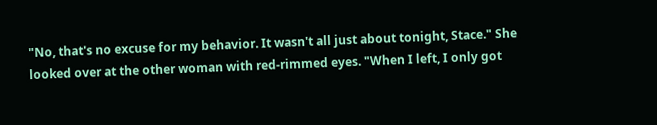"No, that's no excuse for my behavior. It wasn't all just about tonight, Stace." She looked over at the other woman with red-rimmed eyes. "When I left, I only got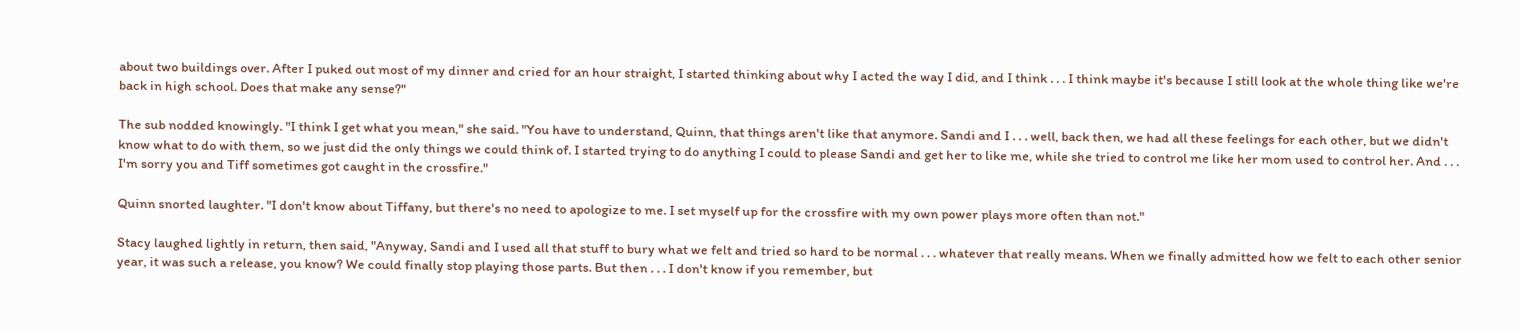about two buildings over. After I puked out most of my dinner and cried for an hour straight, I started thinking about why I acted the way I did, and I think . . . I think maybe it's because I still look at the whole thing like we're back in high school. Does that make any sense?"

The sub nodded knowingly. "I think I get what you mean," she said. "You have to understand, Quinn, that things aren't like that anymore. Sandi and I . . . well, back then, we had all these feelings for each other, but we didn't know what to do with them, so we just did the only things we could think of. I started trying to do anything I could to please Sandi and get her to like me, while she tried to control me like her mom used to control her. And . . . I'm sorry you and Tiff sometimes got caught in the crossfire."

Quinn snorted laughter. "I don't know about Tiffany, but there's no need to apologize to me. I set myself up for the crossfire with my own power plays more often than not."

Stacy laughed lightly in return, then said, "Anyway, Sandi and I used all that stuff to bury what we felt and tried so hard to be normal . . . whatever that really means. When we finally admitted how we felt to each other senior year, it was such a release, you know? We could finally stop playing those parts. But then . . . I don't know if you remember, but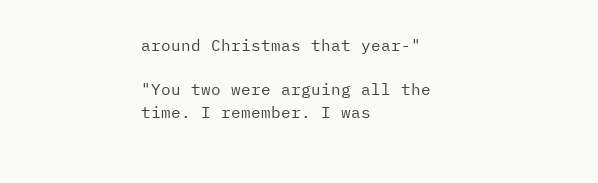around Christmas that year-"

"You two were arguing all the time. I remember. I was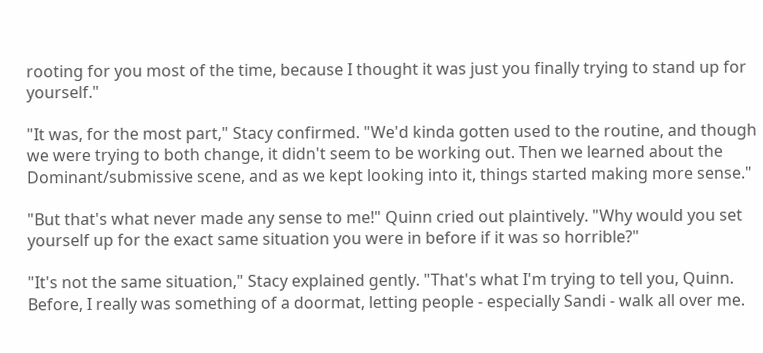rooting for you most of the time, because I thought it was just you finally trying to stand up for yourself."

"It was, for the most part," Stacy confirmed. "We'd kinda gotten used to the routine, and though we were trying to both change, it didn't seem to be working out. Then we learned about the Dominant/submissive scene, and as we kept looking into it, things started making more sense."

"But that's what never made any sense to me!" Quinn cried out plaintively. "Why would you set yourself up for the exact same situation you were in before if it was so horrible?"

"It's not the same situation," Stacy explained gently. "That's what I'm trying to tell you, Quinn. Before, I really was something of a doormat, letting people - especially Sandi - walk all over me.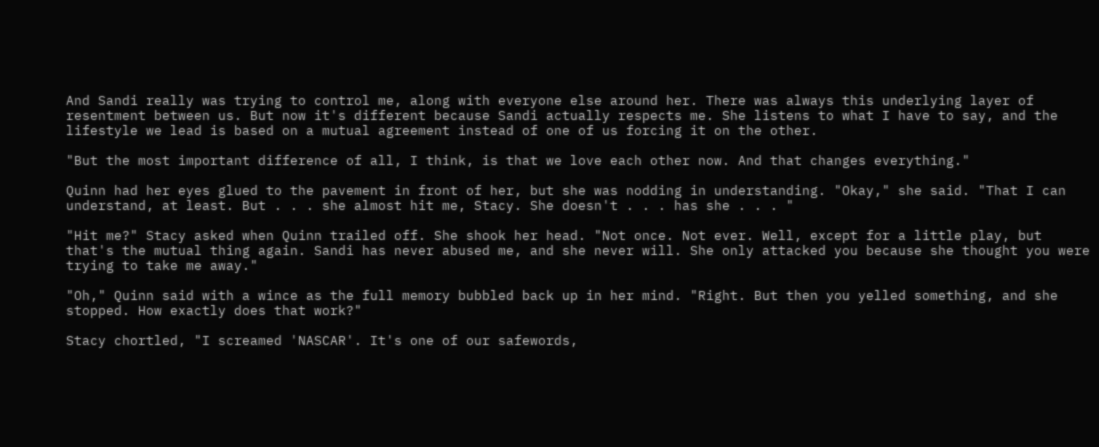And Sandi really was trying to control me, along with everyone else around her. There was always this underlying layer of resentment between us. But now it's different because Sandi actually respects me. She listens to what I have to say, and the lifestyle we lead is based on a mutual agreement instead of one of us forcing it on the other.

"But the most important difference of all, I think, is that we love each other now. And that changes everything."

Quinn had her eyes glued to the pavement in front of her, but she was nodding in understanding. "Okay," she said. "That I can understand, at least. But . . . she almost hit me, Stacy. She doesn't . . . has she . . . "

"Hit me?" Stacy asked when Quinn trailed off. She shook her head. "Not once. Not ever. Well, except for a little play, but that's the mutual thing again. Sandi has never abused me, and she never will. She only attacked you because she thought you were trying to take me away."

"Oh," Quinn said with a wince as the full memory bubbled back up in her mind. "Right. But then you yelled something, and she stopped. How exactly does that work?"

Stacy chortled, "I screamed 'NASCAR'. It's one of our safewords,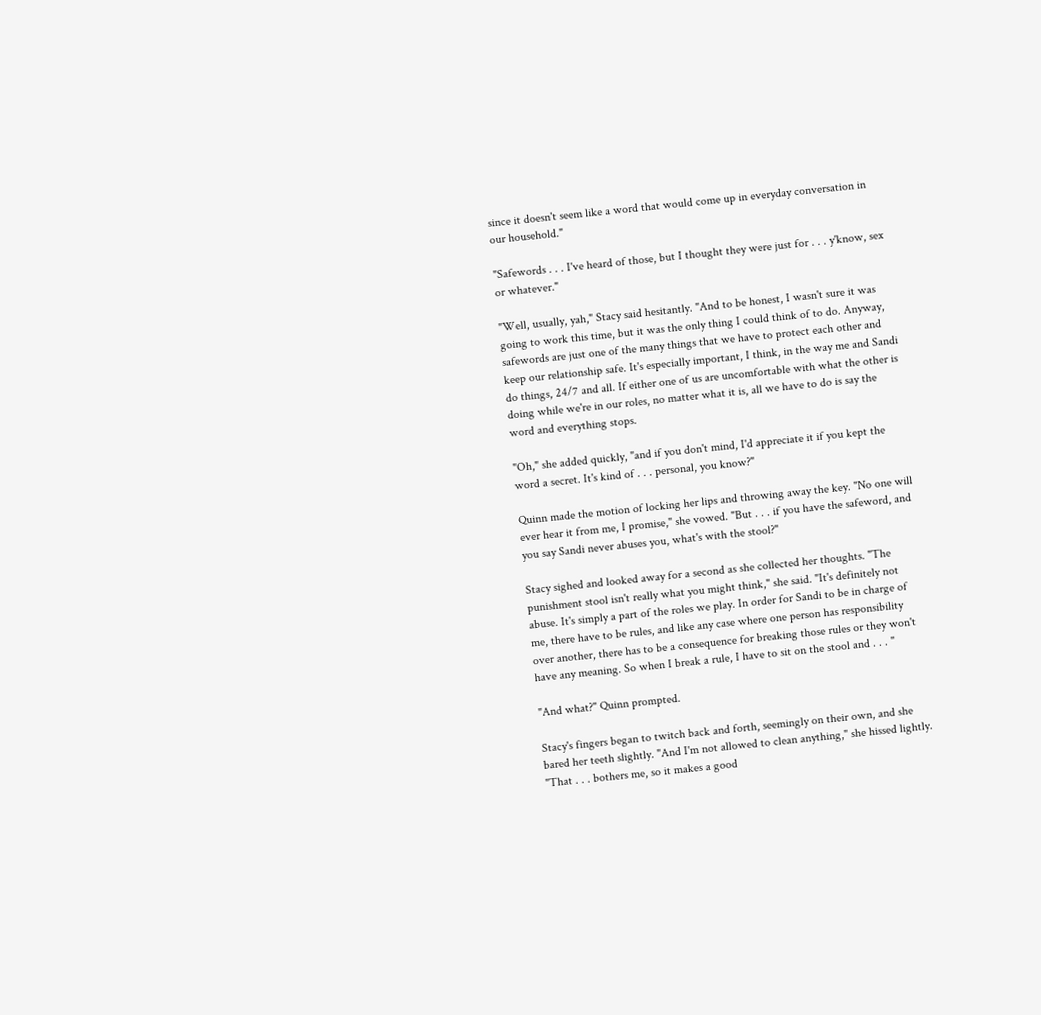since it doesn't seem like a word that would come up in everyday conversation in our household."

"Safewords . . . I've heard of those, but I thought they were just for . . . y'know, sex or whatever."

"Well, usually, yah," Stacy said hesitantly. "And to be honest, I wasn't sure it was going to work this time, but it was the only thing I could think of to do. Anyway, safewords are just one of the many things that we have to protect each other and keep our relationship safe. It's especially important, I think, in the way me and Sandi do things, 24/7 and all. If either one of us are uncomfortable with what the other is doing while we're in our roles, no matter what it is, all we have to do is say the word and everything stops.

"Oh," she added quickly, "and if you don't mind, I'd appreciate it if you kept the word a secret. It's kind of . . . personal, you know?"

Quinn made the motion of locking her lips and throwing away the key. "No one will ever hear it from me, I promise," she vowed. "But . . . if you have the safeword, and you say Sandi never abuses you, what's with the stool?"

Stacy sighed and looked away for a second as she collected her thoughts. "The punishment stool isn't really what you might think," she said. "It's definitely not abuse. It's simply a part of the roles we play. In order for Sandi to be in charge of me, there have to be rules, and like any case where one person has responsibility over another, there has to be a consequence for breaking those rules or they won't have any meaning. So when I break a rule, I have to sit on the stool and . . . "

"And what?" Quinn prompted.

Stacy's fingers began to twitch back and forth, seemingly on their own, and she bared her teeth slightly. "And I'm not allowed to clean anything," she hissed lightly. "That . . . bothers me, so it makes a good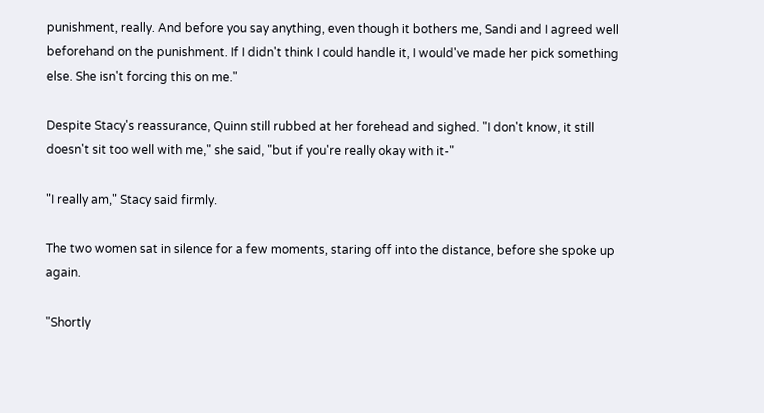punishment, really. And before you say anything, even though it bothers me, Sandi and I agreed well beforehand on the punishment. If I didn't think I could handle it, I would've made her pick something else. She isn't forcing this on me."

Despite Stacy's reassurance, Quinn still rubbed at her forehead and sighed. "I don't know, it still doesn't sit too well with me," she said, "but if you're really okay with it-"

"I really am," Stacy said firmly.

The two women sat in silence for a few moments, staring off into the distance, before she spoke up again.

"Shortly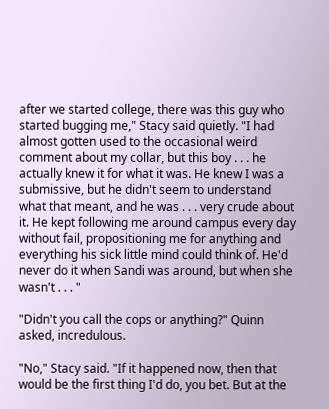after we started college, there was this guy who started bugging me," Stacy said quietly. "I had almost gotten used to the occasional weird comment about my collar, but this boy . . . he actually knew it for what it was. He knew I was a submissive, but he didn't seem to understand what that meant, and he was . . . very crude about it. He kept following me around campus every day without fail, propositioning me for anything and everything his sick little mind could think of. He'd never do it when Sandi was around, but when she wasn't . . . "

"Didn't you call the cops or anything?" Quinn asked, incredulous.

"No," Stacy said. "If it happened now, then that would be the first thing I'd do, you bet. But at the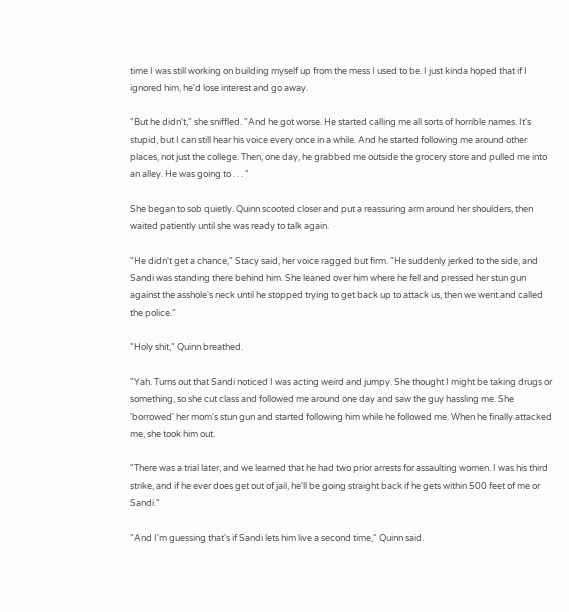time I was still working on building myself up from the mess I used to be. I just kinda hoped that if I ignored him, he'd lose interest and go away.

"But he didn't," she sniffled. "And he got worse. He started calling me all sorts of horrible names. It's stupid, but I can still hear his voice every once in a while. And he started following me around other places, not just the college. Then, one day, he grabbed me outside the grocery store and pulled me into an alley. He was going to . . . "

She began to sob quietly. Quinn scooted closer and put a reassuring arm around her shoulders, then waited patiently until she was ready to talk again.

"He didn't get a chance," Stacy said, her voice ragged but firm. "He suddenly jerked to the side, and Sandi was standing there behind him. She leaned over him where he fell and pressed her stun gun against the asshole's neck until he stopped trying to get back up to attack us, then we went and called the police."

"Holy shit," Quinn breathed.

"Yah. Turns out that Sandi noticed I was acting weird and jumpy. She thought I might be taking drugs or something, so she cut class and followed me around one day and saw the guy hassling me. She 'borrowed' her mom's stun gun and started following him while he followed me. When he finally attacked me, she took him out.

"There was a trial later, and we learned that he had two prior arrests for assaulting women. I was his third strike, and if he ever does get out of jail, he'll be going straight back if he gets within 500 feet of me or Sandi."

"And I'm guessing that's if Sandi lets him live a second time," Quinn said.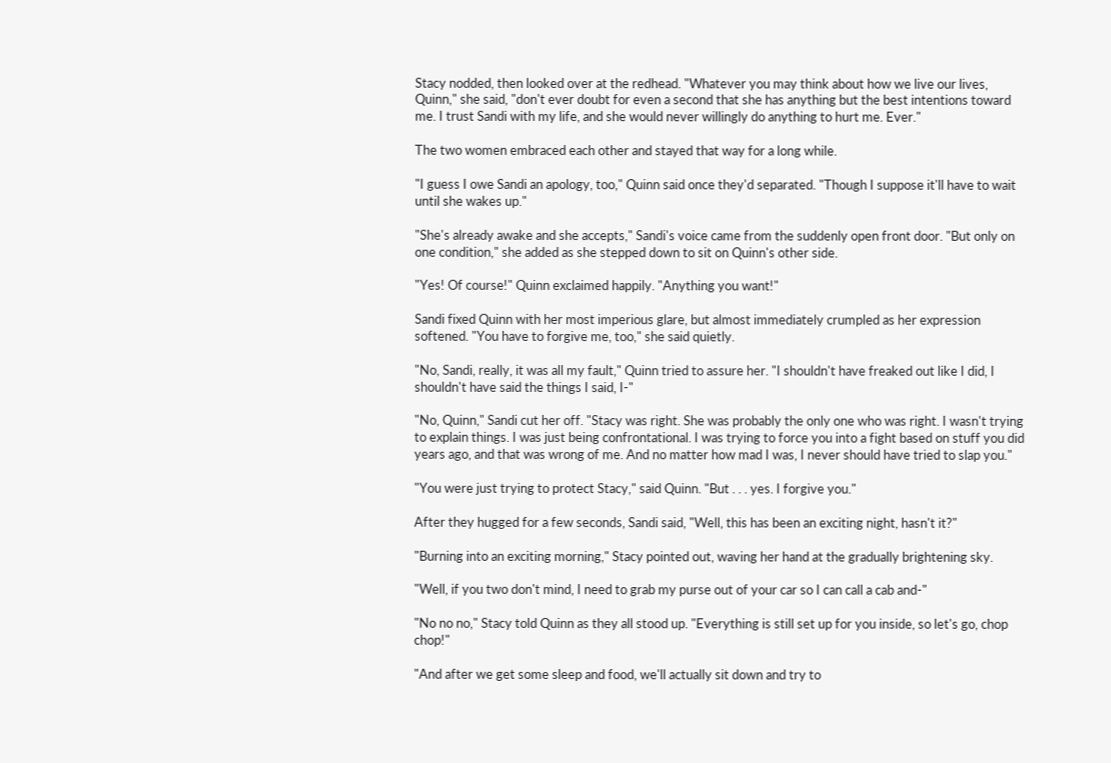Stacy nodded, then looked over at the redhead. "Whatever you may think about how we live our lives, Quinn," she said, "don't ever doubt for even a second that she has anything but the best intentions toward me. I trust Sandi with my life, and she would never willingly do anything to hurt me. Ever."

The two women embraced each other and stayed that way for a long while.

"I guess I owe Sandi an apology, too," Quinn said once they'd separated. "Though I suppose it'll have to wait until she wakes up."

"She's already awake and she accepts," Sandi's voice came from the suddenly open front door. "But only on one condition," she added as she stepped down to sit on Quinn's other side.

"Yes! Of course!" Quinn exclaimed happily. "Anything you want!"

Sandi fixed Quinn with her most imperious glare, but almost immediately crumpled as her expression softened. "You have to forgive me, too," she said quietly.

"No, Sandi, really, it was all my fault," Quinn tried to assure her. "I shouldn't have freaked out like I did, I shouldn't have said the things I said, I-"

"No, Quinn," Sandi cut her off. "Stacy was right. She was probably the only one who was right. I wasn't trying to explain things. I was just being confrontational. I was trying to force you into a fight based on stuff you did years ago, and that was wrong of me. And no matter how mad I was, I never should have tried to slap you."

"You were just trying to protect Stacy," said Quinn. "But . . . yes. I forgive you."

After they hugged for a few seconds, Sandi said, "Well, this has been an exciting night, hasn't it?"

"Burning into an exciting morning," Stacy pointed out, waving her hand at the gradually brightening sky.

"Well, if you two don't mind, I need to grab my purse out of your car so I can call a cab and-"

"No no no," Stacy told Quinn as they all stood up. "Everything is still set up for you inside, so let's go, chop chop!"

"And after we get some sleep and food, we'll actually sit down and try to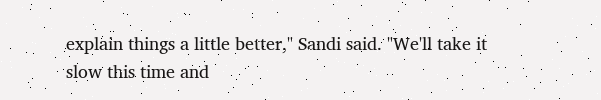explain things a little better," Sandi said. "We'll take it slow this time and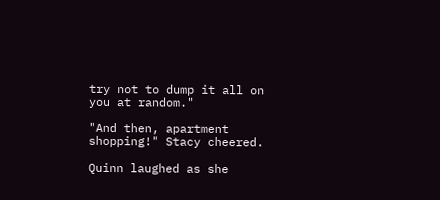try not to dump it all on you at random."

"And then, apartment shopping!" Stacy cheered.

Quinn laughed as she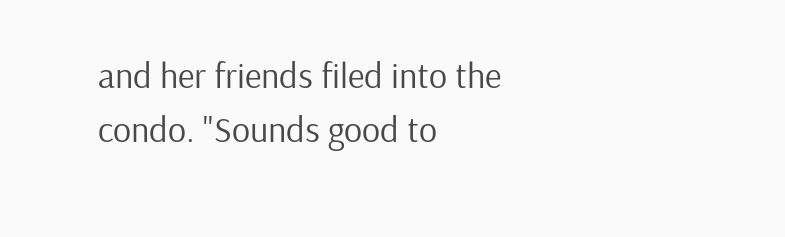and her friends filed into the condo. "Sounds good to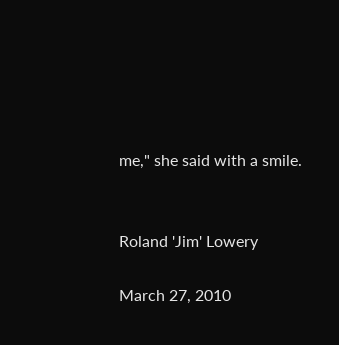me," she said with a smile.


Roland 'Jim' Lowery

March 27, 2010